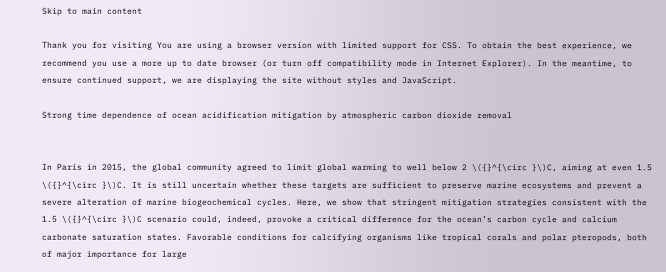Skip to main content

Thank you for visiting You are using a browser version with limited support for CSS. To obtain the best experience, we recommend you use a more up to date browser (or turn off compatibility mode in Internet Explorer). In the meantime, to ensure continued support, we are displaying the site without styles and JavaScript.

Strong time dependence of ocean acidification mitigation by atmospheric carbon dioxide removal


In Paris in 2015, the global community agreed to limit global warming to well below 2 \({}^{\circ }\)C, aiming at even 1.5 \({}^{\circ }\)C. It is still uncertain whether these targets are sufficient to preserve marine ecosystems and prevent a severe alteration of marine biogeochemical cycles. Here, we show that stringent mitigation strategies consistent with the 1.5 \({}^{\circ }\)C scenario could, indeed, provoke a critical difference for the ocean’s carbon cycle and calcium carbonate saturation states. Favorable conditions for calcifying organisms like tropical corals and polar pteropods, both of major importance for large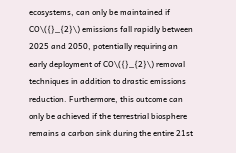ecosystems, can only be maintained if CO\({}_{2}\) emissions fall rapidly between 2025 and 2050, potentially requiring an early deployment of CO\({}_{2}\) removal techniques in addition to drastic emissions reduction. Furthermore, this outcome can only be achieved if the terrestrial biosphere remains a carbon sink during the entire 21st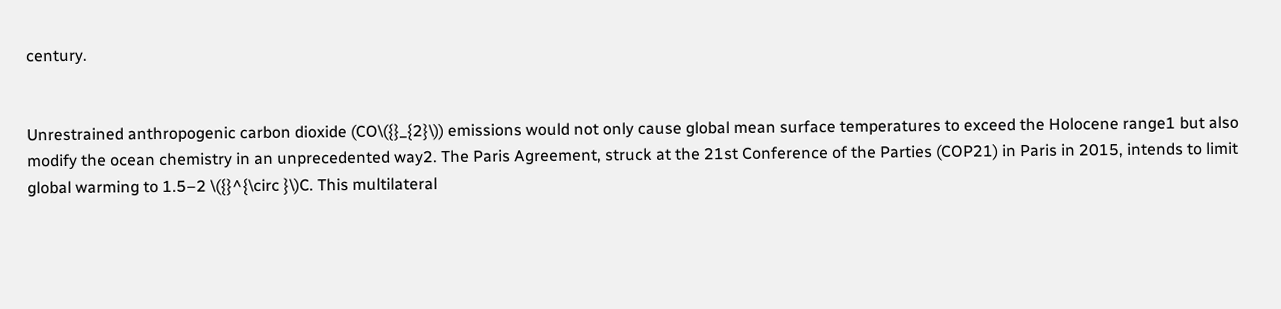century.


Unrestrained anthropogenic carbon dioxide (CO\({}_{2}\)) emissions would not only cause global mean surface temperatures to exceed the Holocene range1 but also modify the ocean chemistry in an unprecedented way2. The Paris Agreement, struck at the 21st Conference of the Parties (COP21) in Paris in 2015, intends to limit global warming to 1.5–2 \({}^{\circ }\)C. This multilateral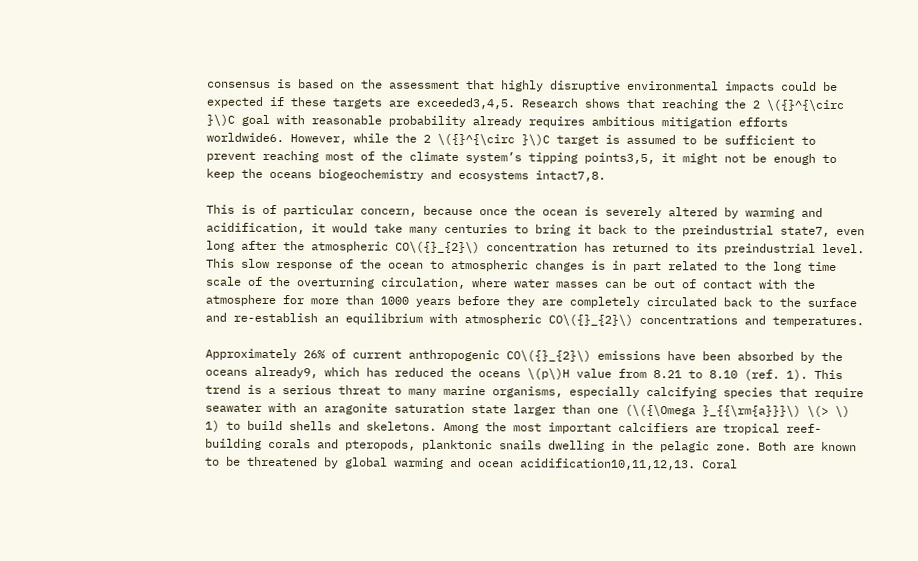consensus is based on the assessment that highly disruptive environmental impacts could be expected if these targets are exceeded3,4,5. Research shows that reaching the 2 \({}^{\circ }\)C goal with reasonable probability already requires ambitious mitigation efforts worldwide6. However, while the 2 \({}^{\circ }\)C target is assumed to be sufficient to prevent reaching most of the climate system’s tipping points3,5, it might not be enough to keep the oceans biogeochemistry and ecosystems intact7,8.

This is of particular concern, because once the ocean is severely altered by warming and acidification, it would take many centuries to bring it back to the preindustrial state7, even long after the atmospheric CO\({}_{2}\) concentration has returned to its preindustrial level. This slow response of the ocean to atmospheric changes is in part related to the long time scale of the overturning circulation, where water masses can be out of contact with the atmosphere for more than 1000 years before they are completely circulated back to the surface and re-establish an equilibrium with atmospheric CO\({}_{2}\) concentrations and temperatures.

Approximately 26% of current anthropogenic CO\({}_{2}\) emissions have been absorbed by the oceans already9, which has reduced the oceans \(p\)H value from 8.21 to 8.10 (ref. 1). This trend is a serious threat to many marine organisms, especially calcifying species that require seawater with an aragonite saturation state larger than one (\({\Omega }_{{\rm{a}}}\) \(> \) 1) to build shells and skeletons. Among the most important calcifiers are tropical reef-building corals and pteropods, planktonic snails dwelling in the pelagic zone. Both are known to be threatened by global warming and ocean acidification10,11,12,13. Coral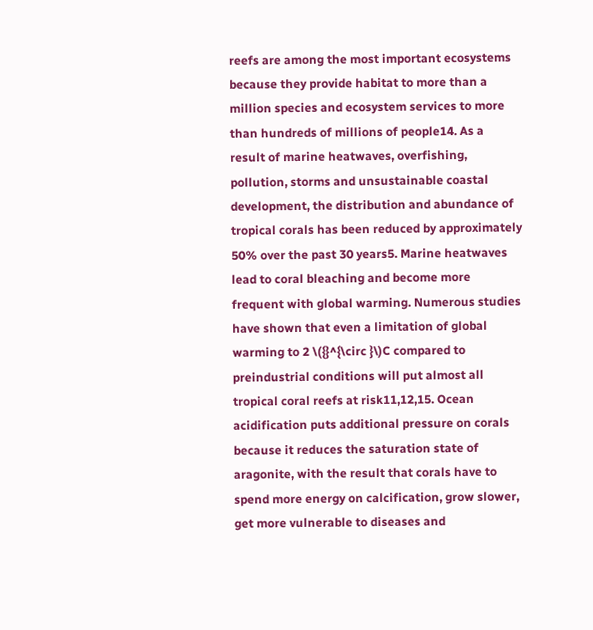reefs are among the most important ecosystems because they provide habitat to more than a million species and ecosystem services to more than hundreds of millions of people14. As a result of marine heatwaves, overfishing, pollution, storms and unsustainable coastal development, the distribution and abundance of tropical corals has been reduced by approximately 50% over the past 30 years5. Marine heatwaves lead to coral bleaching and become more frequent with global warming. Numerous studies have shown that even a limitation of global warming to 2 \({}^{\circ }\)C compared to preindustrial conditions will put almost all tropical coral reefs at risk11,12,15. Ocean acidification puts additional pressure on corals because it reduces the saturation state of aragonite, with the result that corals have to spend more energy on calcification, grow slower, get more vulnerable to diseases and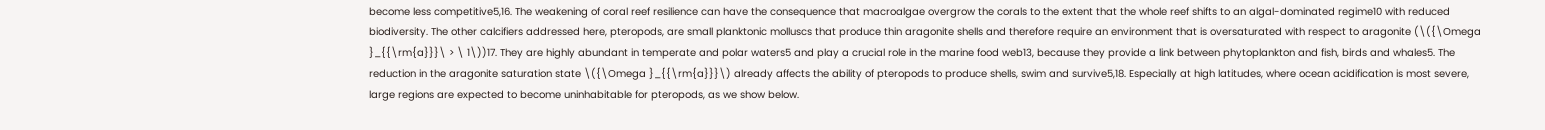become less competitive5,16. The weakening of coral reef resilience can have the consequence that macroalgae overgrow the corals to the extent that the whole reef shifts to an algal-dominated regime10 with reduced biodiversity. The other calcifiers addressed here, pteropods, are small planktonic molluscs that produce thin aragonite shells and therefore require an environment that is oversaturated with respect to aragonite (\({\Omega }_{{\rm{a}}}\ > \ 1\))17. They are highly abundant in temperate and polar waters5 and play a crucial role in the marine food web13, because they provide a link between phytoplankton and fish, birds and whales5. The reduction in the aragonite saturation state \({\Omega }_{{\rm{a}}}\) already affects the ability of pteropods to produce shells, swim and survive5,18. Especially at high latitudes, where ocean acidification is most severe, large regions are expected to become uninhabitable for pteropods, as we show below.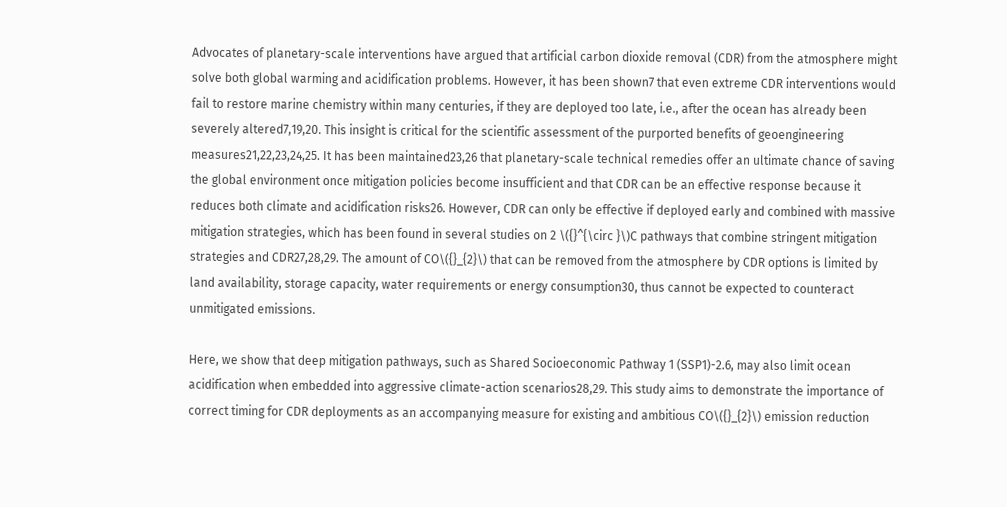Advocates of planetary-scale interventions have argued that artificial carbon dioxide removal (CDR) from the atmosphere might solve both global warming and acidification problems. However, it has been shown7 that even extreme CDR interventions would fail to restore marine chemistry within many centuries, if they are deployed too late, i.e., after the ocean has already been severely altered7,19,20. This insight is critical for the scientific assessment of the purported benefits of geoengineering measures21,22,23,24,25. It has been maintained23,26 that planetary-scale technical remedies offer an ultimate chance of saving the global environment once mitigation policies become insufficient and that CDR can be an effective response because it reduces both climate and acidification risks26. However, CDR can only be effective if deployed early and combined with massive mitigation strategies, which has been found in several studies on 2 \({}^{\circ }\)C pathways that combine stringent mitigation strategies and CDR27,28,29. The amount of CO\({}_{2}\) that can be removed from the atmosphere by CDR options is limited by land availability, storage capacity, water requirements or energy consumption30, thus cannot be expected to counteract unmitigated emissions.

Here, we show that deep mitigation pathways, such as Shared Socioeconomic Pathway 1 (SSP1)-2.6, may also limit ocean acidification when embedded into aggressive climate-action scenarios28,29. This study aims to demonstrate the importance of correct timing for CDR deployments as an accompanying measure for existing and ambitious CO\({}_{2}\) emission reduction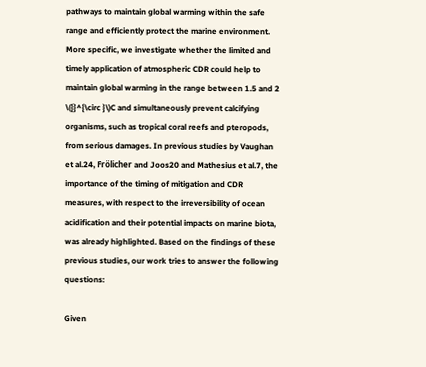pathways to maintain global warming within the safe range and efficiently protect the marine environment. More specific, we investigate whether the limited and timely application of atmospheric CDR could help to maintain global warming in the range between 1.5 and 2 \({}^{\circ }\)C and simultaneously prevent calcifying organisms, such as tropical coral reefs and pteropods, from serious damages. In previous studies by Vaughan et al.24, Frölicher and Joos20 and Mathesius et al.7, the importance of the timing of mitigation and CDR measures, with respect to the irreversibility of ocean acidification and their potential impacts on marine biota, was already highlighted. Based on the findings of these previous studies, our work tries to answer the following questions:

Given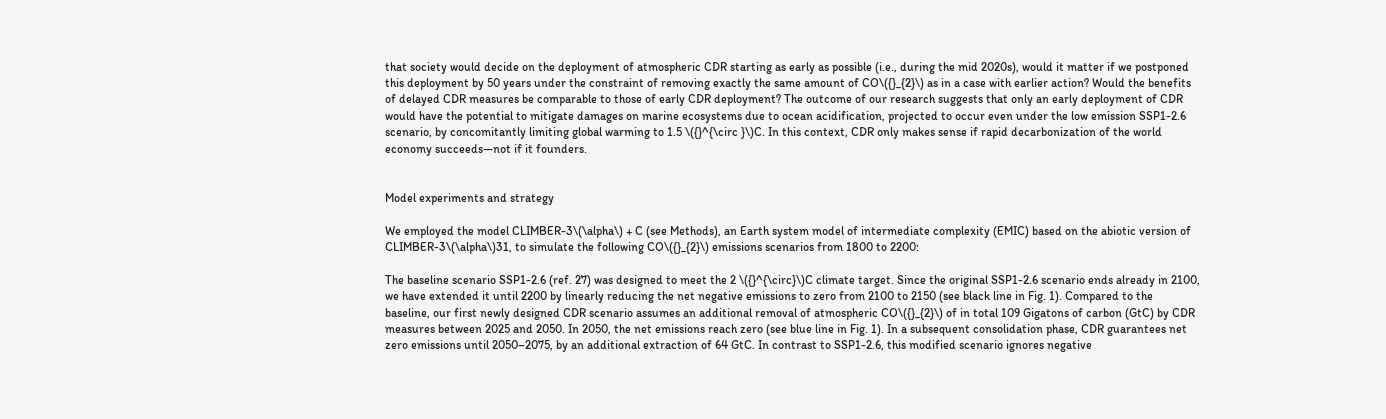that society would decide on the deployment of atmospheric CDR starting as early as possible (i.e., during the mid 2020s), would it matter if we postponed this deployment by 50 years under the constraint of removing exactly the same amount of CO\({}_{2}\) as in a case with earlier action? Would the benefits of delayed CDR measures be comparable to those of early CDR deployment? The outcome of our research suggests that only an early deployment of CDR would have the potential to mitigate damages on marine ecosystems due to ocean acidification, projected to occur even under the low emission SSP1-2.6 scenario, by concomitantly limiting global warming to 1.5 \({}^{\circ }\)C. In this context, CDR only makes sense if rapid decarbonization of the world economy succeeds—not if it founders.


Model experiments and strategy

We employed the model CLIMBER-3\(\alpha\) + C (see Methods), an Earth system model of intermediate complexity (EMIC) based on the abiotic version of CLIMBER-3\(\alpha\)31, to simulate the following CO\({}_{2}\) emissions scenarios from 1800 to 2200:

The baseline scenario SSP1-2.6 (ref. 27) was designed to meet the 2 \({}^{\circ}\)C climate target. Since the original SSP1-2.6 scenario ends already in 2100, we have extended it until 2200 by linearly reducing the net negative emissions to zero from 2100 to 2150 (see black line in Fig. 1). Compared to the baseline, our first newly designed CDR scenario assumes an additional removal of atmospheric CO\({}_{2}\) of in total 109 Gigatons of carbon (GtC) by CDR measures between 2025 and 2050. In 2050, the net emissions reach zero (see blue line in Fig. 1). In a subsequent consolidation phase, CDR guarantees net zero emissions until 2050–2075, by an additional extraction of 64 GtC. In contrast to SSP1-2.6, this modified scenario ignores negative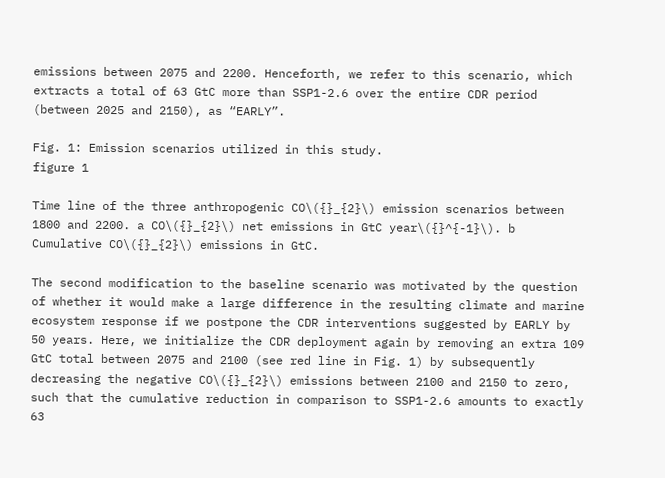emissions between 2075 and 2200. Henceforth, we refer to this scenario, which extracts a total of 63 GtC more than SSP1-2.6 over the entire CDR period (between 2025 and 2150), as “EARLY”.

Fig. 1: Emission scenarios utilized in this study.
figure 1

Time line of the three anthropogenic CO\({}_{2}\) emission scenarios between 1800 and 2200. a CO\({}_{2}\) net emissions in GtC year\({}^{-1}\). b Cumulative CO\({}_{2}\) emissions in GtC.

The second modification to the baseline scenario was motivated by the question of whether it would make a large difference in the resulting climate and marine ecosystem response if we postpone the CDR interventions suggested by EARLY by 50 years. Here, we initialize the CDR deployment again by removing an extra 109 GtC total between 2075 and 2100 (see red line in Fig. 1) by subsequently decreasing the negative CO\({}_{2}\) emissions between 2100 and 2150 to zero, such that the cumulative reduction in comparison to SSP1-2.6 amounts to exactly 63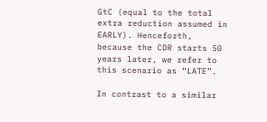GtC (equal to the total extra reduction assumed in EARLY). Henceforth, because the CDR starts 50 years later, we refer to this scenario as “LATE”.

In contrast to a similar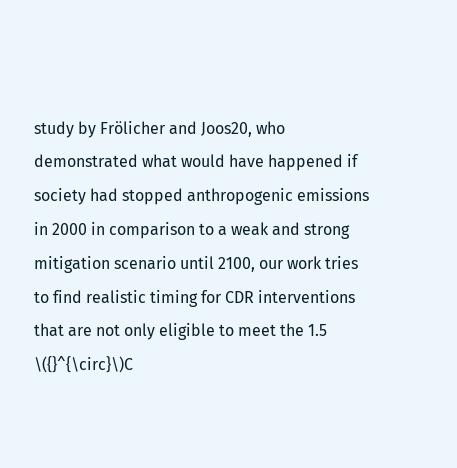study by Frölicher and Joos20, who demonstrated what would have happened if society had stopped anthropogenic emissions in 2000 in comparison to a weak and strong mitigation scenario until 2100, our work tries to find realistic timing for CDR interventions that are not only eligible to meet the 1.5 \({}^{\circ}\)C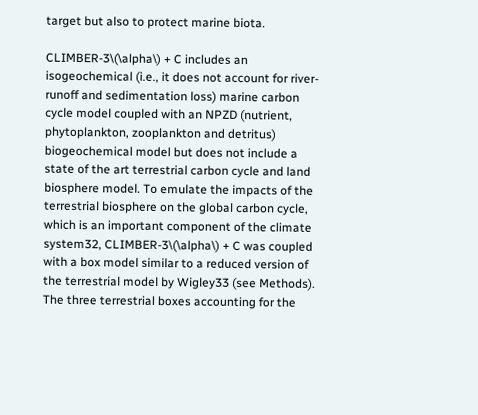target but also to protect marine biota.

CLIMBER-3\(\alpha\) + C includes an isogeochemical (i.e., it does not account for river-runoff and sedimentation loss) marine carbon cycle model coupled with an NPZD (nutrient, phytoplankton, zooplankton and detritus) biogeochemical model but does not include a state of the art terrestrial carbon cycle and land biosphere model. To emulate the impacts of the terrestrial biosphere on the global carbon cycle, which is an important component of the climate system32, CLIMBER-3\(\alpha\) + C was coupled with a box model similar to a reduced version of the terrestrial model by Wigley33 (see Methods). The three terrestrial boxes accounting for the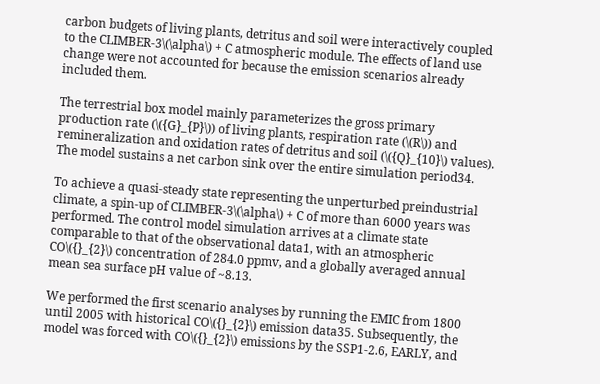carbon budgets of living plants, detritus and soil were interactively coupled to the CLIMBER-3\(\alpha\) + C atmospheric module. The effects of land use change were not accounted for because the emission scenarios already included them.

The terrestrial box model mainly parameterizes the gross primary production rate (\({G}_{P}\)) of living plants, respiration rate (\(R\)) and remineralization and oxidation rates of detritus and soil (\({Q}_{10}\) values). The model sustains a net carbon sink over the entire simulation period34.

To achieve a quasi-steady state representing the unperturbed preindustrial climate, a spin-up of CLIMBER-3\(\alpha\) + C of more than 6000 years was performed. The control model simulation arrives at a climate state comparable to that of the observational data1, with an atmospheric CO\({}_{2}\) concentration of 284.0 ppmv, and a globally averaged annual mean sea surface pH value of ~8.13.

We performed the first scenario analyses by running the EMIC from 1800 until 2005 with historical CO\({}_{2}\) emission data35. Subsequently, the model was forced with CO\({}_{2}\) emissions by the SSP1-2.6, EARLY, and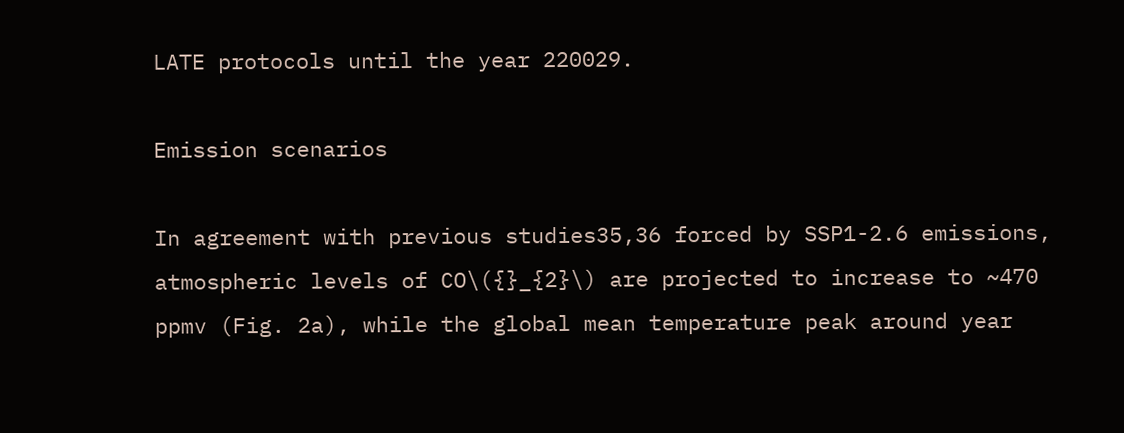LATE protocols until the year 220029.

Emission scenarios

In agreement with previous studies35,36 forced by SSP1-2.6 emissions, atmospheric levels of CO\({}_{2}\) are projected to increase to ~470 ppmv (Fig. 2a), while the global mean temperature peak around year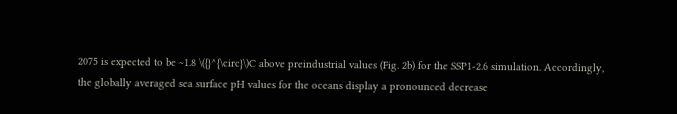2075 is expected to be ~1.8 \({}^{\circ}\)C above preindustrial values (Fig. 2b) for the SSP1-2.6 simulation. Accordingly, the globally averaged sea surface pH values for the oceans display a pronounced decrease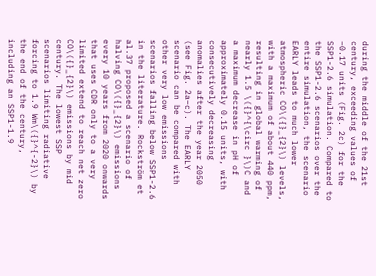during the middle of the 21st century, exceeding values of −0.17 units (Fig. 2c) for the SSP1-2.6 simulation. Compared to the SSP1-2.6 scenarios over the entire simulation, the scenario EARLY leads to much lower atmospheric CO\({}_{2}\) levels, with a maximum of about 440 ppm, resulting in global warming of nearly 1.5 \({}^{\circ }\)C and a maximum decrease in pH of approximately 0.15 units, with consecutively decreasing anomalies after the year 2050 (see Fig. 2a–c). The EARLY scenario can be compared with other very low emissions scenarios falling below SSP1-2.6 in the literature. Rockström et al.37 proposed a scenario of halving CO\({}_{2}\) emissions every 10 years from 2020 onwards that uses CDR only to a very limited extend to reach net zero CO\({}_{2}\) emissions by mid century. The lowest SSP scenarios limiting radiative forcing to 1.9 Wm\({}^{-2}\) by the end of the century, including an SSP1-1.9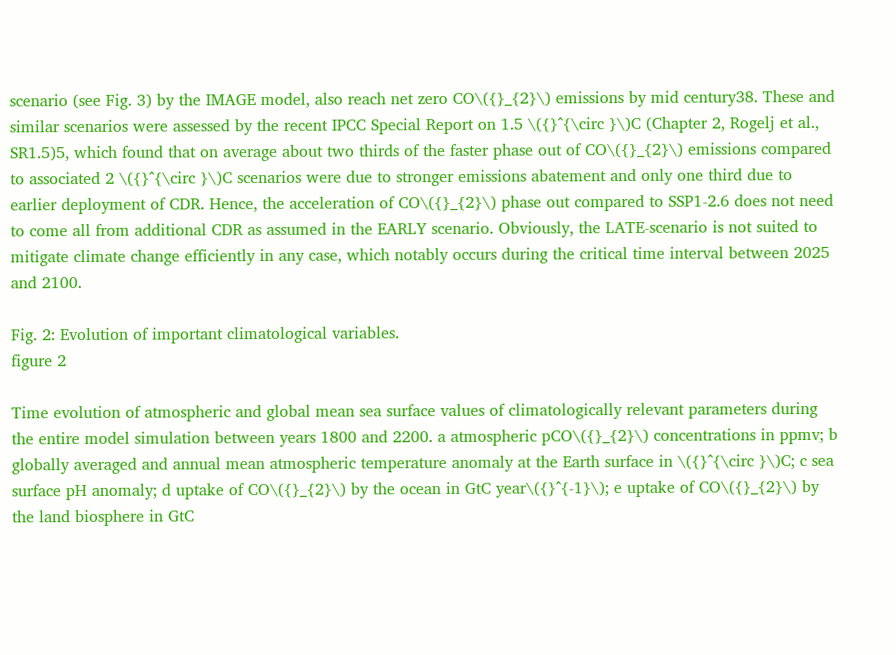scenario (see Fig. 3) by the IMAGE model, also reach net zero CO\({}_{2}\) emissions by mid century38. These and similar scenarios were assessed by the recent IPCC Special Report on 1.5 \({}^{\circ }\)C (Chapter 2, Rogelj et al., SR1.5)5, which found that on average about two thirds of the faster phase out of CO\({}_{2}\) emissions compared to associated 2 \({}^{\circ }\)C scenarios were due to stronger emissions abatement and only one third due to earlier deployment of CDR. Hence, the acceleration of CO\({}_{2}\) phase out compared to SSP1-2.6 does not need to come all from additional CDR as assumed in the EARLY scenario. Obviously, the LATE-scenario is not suited to mitigate climate change efficiently in any case, which notably occurs during the critical time interval between 2025 and 2100.

Fig. 2: Evolution of important climatological variables.
figure 2

Time evolution of atmospheric and global mean sea surface values of climatologically relevant parameters during the entire model simulation between years 1800 and 2200. a atmospheric pCO\({}_{2}\) concentrations in ppmv; b globally averaged and annual mean atmospheric temperature anomaly at the Earth surface in \({}^{\circ }\)C; c sea surface pH anomaly; d uptake of CO\({}_{2}\) by the ocean in GtC year\({}^{-1}\); e uptake of CO\({}_{2}\) by the land biosphere in GtC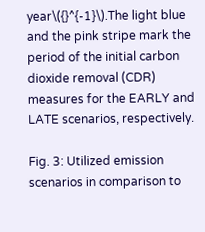year\({}^{-1}\).The light blue and the pink stripe mark the period of the initial carbon dioxide removal (CDR) measures for the EARLY and LATE scenarios, respectively.

Fig. 3: Utilized emission scenarios in comparison to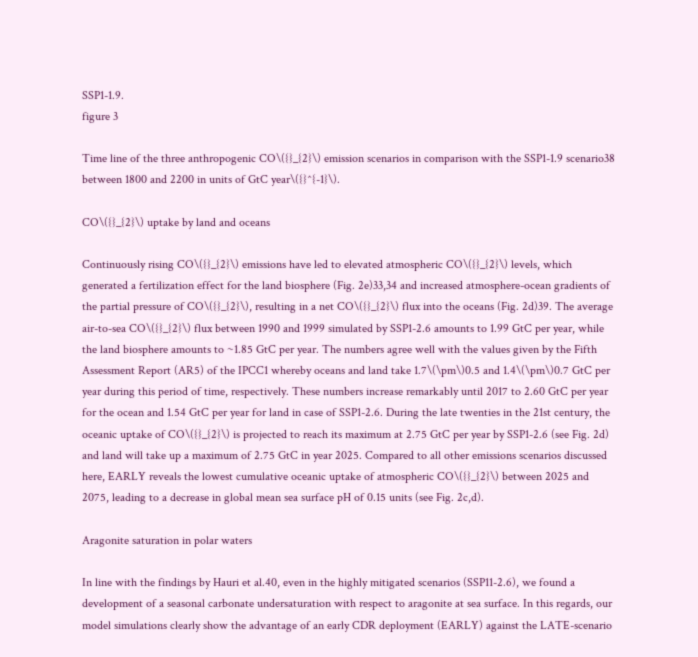SSP1-1.9.
figure 3

Time line of the three anthropogenic CO\({}_{2}\) emission scenarios in comparison with the SSP1-1.9 scenario38 between 1800 and 2200 in units of GtC year\({}^{-1}\).

CO\({}_{2}\) uptake by land and oceans

Continuously rising CO\({}_{2}\) emissions have led to elevated atmospheric CO\({}_{2}\) levels, which generated a fertilization effect for the land biosphere (Fig. 2e)33,34 and increased atmosphere-ocean gradients of the partial pressure of CO\({}_{2}\), resulting in a net CO\({}_{2}\) flux into the oceans (Fig. 2d)39. The average air-to-sea CO\({}_{2}\) flux between 1990 and 1999 simulated by SSP1-2.6 amounts to 1.99 GtC per year, while the land biosphere amounts to ~1.85 GtC per year. The numbers agree well with the values given by the Fifth Assessment Report (AR5) of the IPCC1 whereby oceans and land take 1.7\(\pm\)0.5 and 1.4\(\pm\)0.7 GtC per year during this period of time, respectively. These numbers increase remarkably until 2017 to 2.60 GtC per year for the ocean and 1.54 GtC per year for land in case of SSP1-2.6. During the late twenties in the 21st century, the oceanic uptake of CO\({}_{2}\) is projected to reach its maximum at 2.75 GtC per year by SSP1-2.6 (see Fig. 2d) and land will take up a maximum of 2.75 GtC in year 2025. Compared to all other emissions scenarios discussed here, EARLY reveals the lowest cumulative oceanic uptake of atmospheric CO\({}_{2}\) between 2025 and 2075, leading to a decrease in global mean sea surface pH of 0.15 units (see Fig. 2c,d).

Aragonite saturation in polar waters

In line with the findings by Hauri et al.40, even in the highly mitigated scenarios (SSP11-2.6), we found a development of a seasonal carbonate undersaturation with respect to aragonite at sea surface. In this regards, our model simulations clearly show the advantage of an early CDR deployment (EARLY) against the LATE-scenario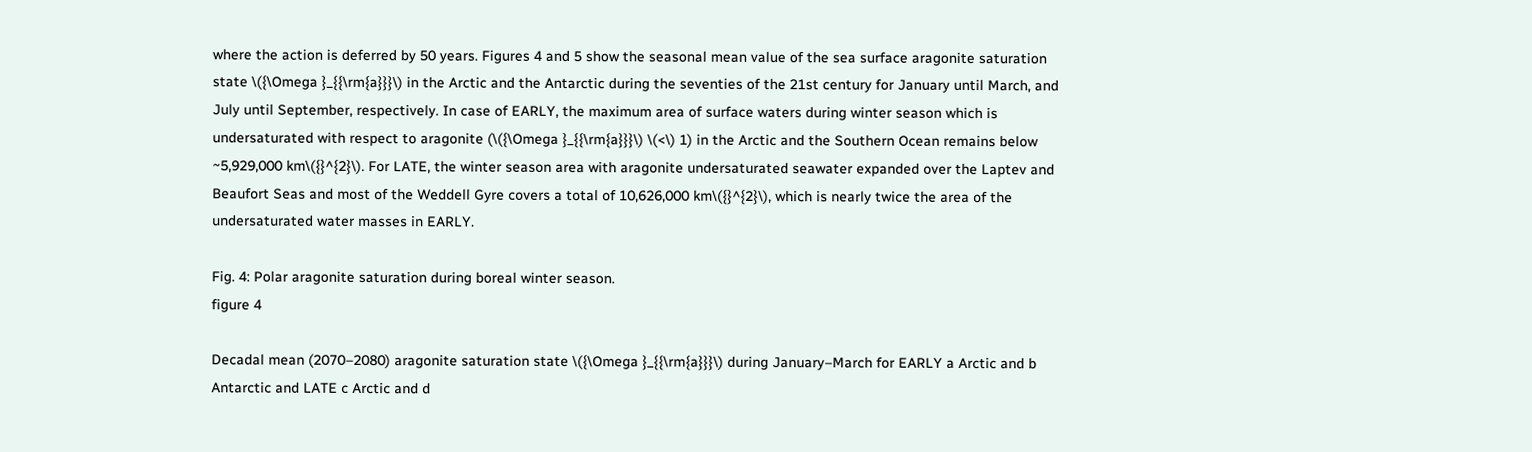where the action is deferred by 50 years. Figures 4 and 5 show the seasonal mean value of the sea surface aragonite saturation state \({\Omega }_{{\rm{a}}}\) in the Arctic and the Antarctic during the seventies of the 21st century for January until March, and July until September, respectively. In case of EARLY, the maximum area of surface waters during winter season which is undersaturated with respect to aragonite (\({\Omega }_{{\rm{a}}}\) \(<\) 1) in the Arctic and the Southern Ocean remains below ~5,929,000 km\({}^{2}\). For LATE, the winter season area with aragonite undersaturated seawater expanded over the Laptev and Beaufort Seas and most of the Weddell Gyre covers a total of 10,626,000 km\({}^{2}\), which is nearly twice the area of the undersaturated water masses in EARLY.

Fig. 4: Polar aragonite saturation during boreal winter season.
figure 4

Decadal mean (2070–2080) aragonite saturation state \({\Omega }_{{\rm{a}}}\) during January–March for EARLY a Arctic and b Antarctic and LATE c Arctic and d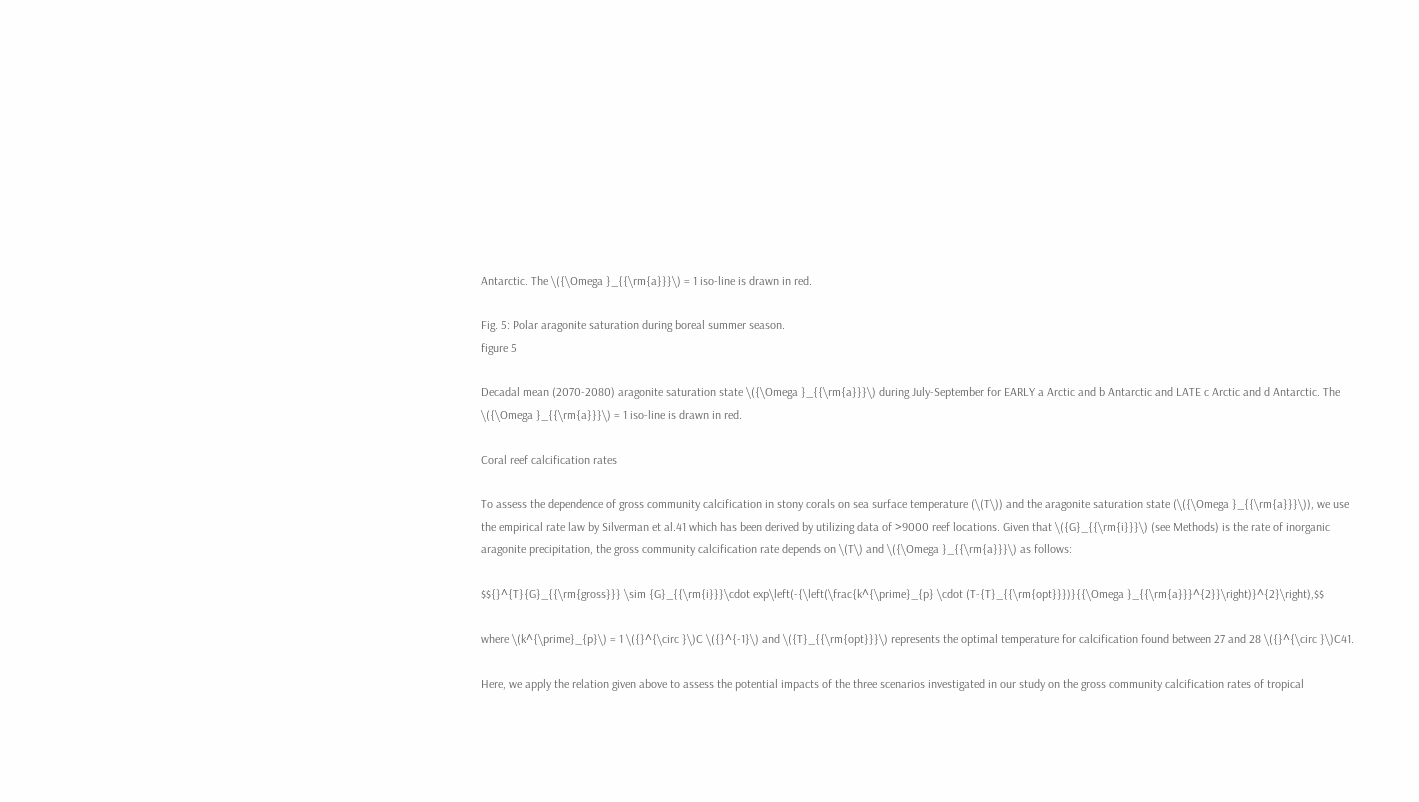Antarctic. The \({\Omega }_{{\rm{a}}}\) = 1 iso-line is drawn in red.

Fig. 5: Polar aragonite saturation during boreal summer season.
figure 5

Decadal mean (2070-2080) aragonite saturation state \({\Omega }_{{\rm{a}}}\) during July-September for EARLY a Arctic and b Antarctic and LATE c Arctic and d Antarctic. The \({\Omega }_{{\rm{a}}}\) = 1 iso-line is drawn in red.

Coral reef calcification rates

To assess the dependence of gross community calcification in stony corals on sea surface temperature (\(T\)) and the aragonite saturation state (\({\Omega }_{{\rm{a}}}\)), we use the empirical rate law by Silverman et al.41 which has been derived by utilizing data of >9000 reef locations. Given that \({G}_{{\rm{i}}}\) (see Methods) is the rate of inorganic aragonite precipitation, the gross community calcification rate depends on \(T\) and \({\Omega }_{{\rm{a}}}\) as follows:

$${}^{T}{G}_{{\rm{gross}}} \sim {G}_{{\rm{i}}}\cdot exp\left(-{\left(\frac{k^{\prime}_{p} \cdot (T-{T}_{{\rm{opt}}})}{{\Omega }_{{\rm{a}}}^{2}}\right)}^{2}\right),$$

where \(k^{\prime}_{p}\) = 1 \({}^{\circ }\)C \({}^{-1}\) and \({T}_{{\rm{opt}}}\) represents the optimal temperature for calcification found between 27 and 28 \({}^{\circ }\)C41.

Here, we apply the relation given above to assess the potential impacts of the three scenarios investigated in our study on the gross community calcification rates of tropical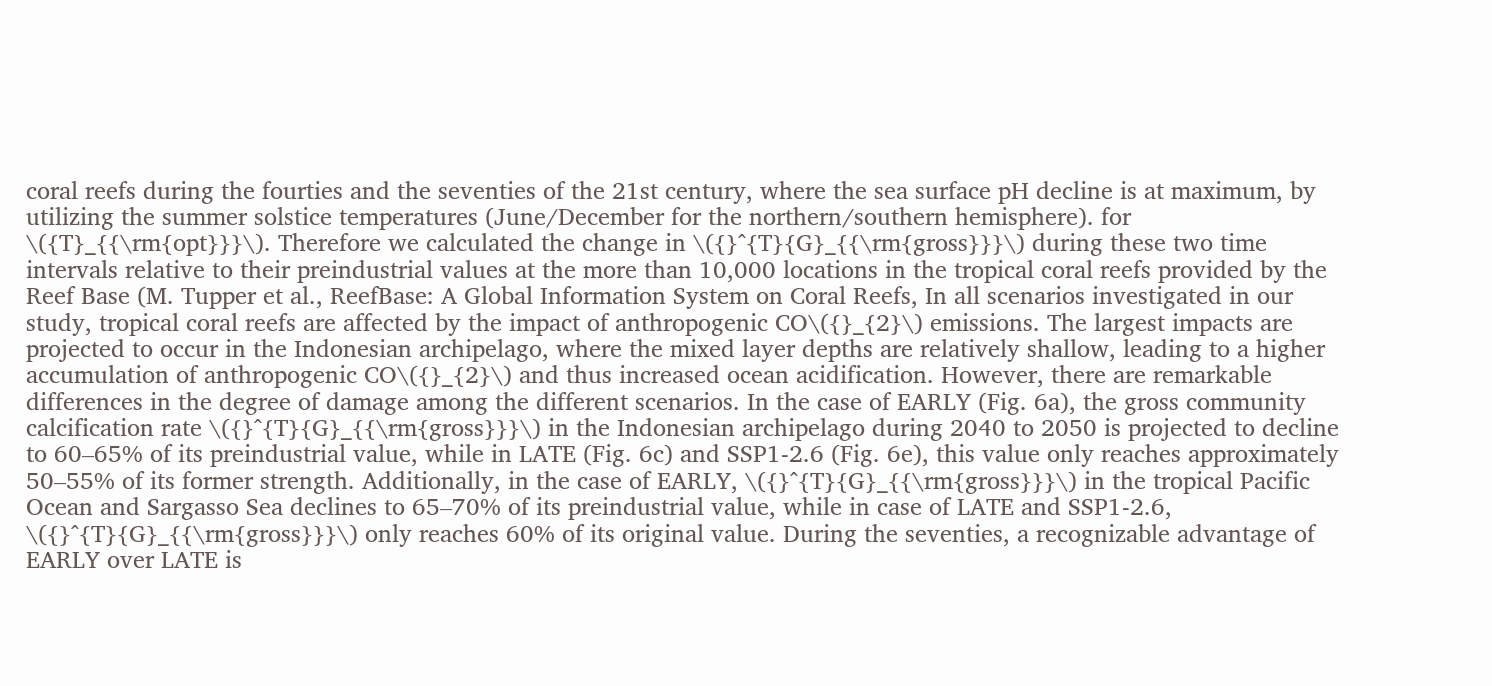coral reefs during the fourties and the seventies of the 21st century, where the sea surface pH decline is at maximum, by utilizing the summer solstice temperatures (June/December for the northern/southern hemisphere). for \({T}_{{\rm{opt}}}\). Therefore we calculated the change in \({}^{T}{G}_{{\rm{gross}}}\) during these two time intervals relative to their preindustrial values at the more than 10,000 locations in the tropical coral reefs provided by the Reef Base (M. Tupper et al., ReefBase: A Global Information System on Coral Reefs, In all scenarios investigated in our study, tropical coral reefs are affected by the impact of anthropogenic CO\({}_{2}\) emissions. The largest impacts are projected to occur in the Indonesian archipelago, where the mixed layer depths are relatively shallow, leading to a higher accumulation of anthropogenic CO\({}_{2}\) and thus increased ocean acidification. However, there are remarkable differences in the degree of damage among the different scenarios. In the case of EARLY (Fig. 6a), the gross community calcification rate \({}^{T}{G}_{{\rm{gross}}}\) in the Indonesian archipelago during 2040 to 2050 is projected to decline to 60–65% of its preindustrial value, while in LATE (Fig. 6c) and SSP1-2.6 (Fig. 6e), this value only reaches approximately 50–55% of its former strength. Additionally, in the case of EARLY, \({}^{T}{G}_{{\rm{gross}}}\) in the tropical Pacific Ocean and Sargasso Sea declines to 65–70% of its preindustrial value, while in case of LATE and SSP1-2.6, \({}^{T}{G}_{{\rm{gross}}}\) only reaches 60% of its original value. During the seventies, a recognizable advantage of EARLY over LATE is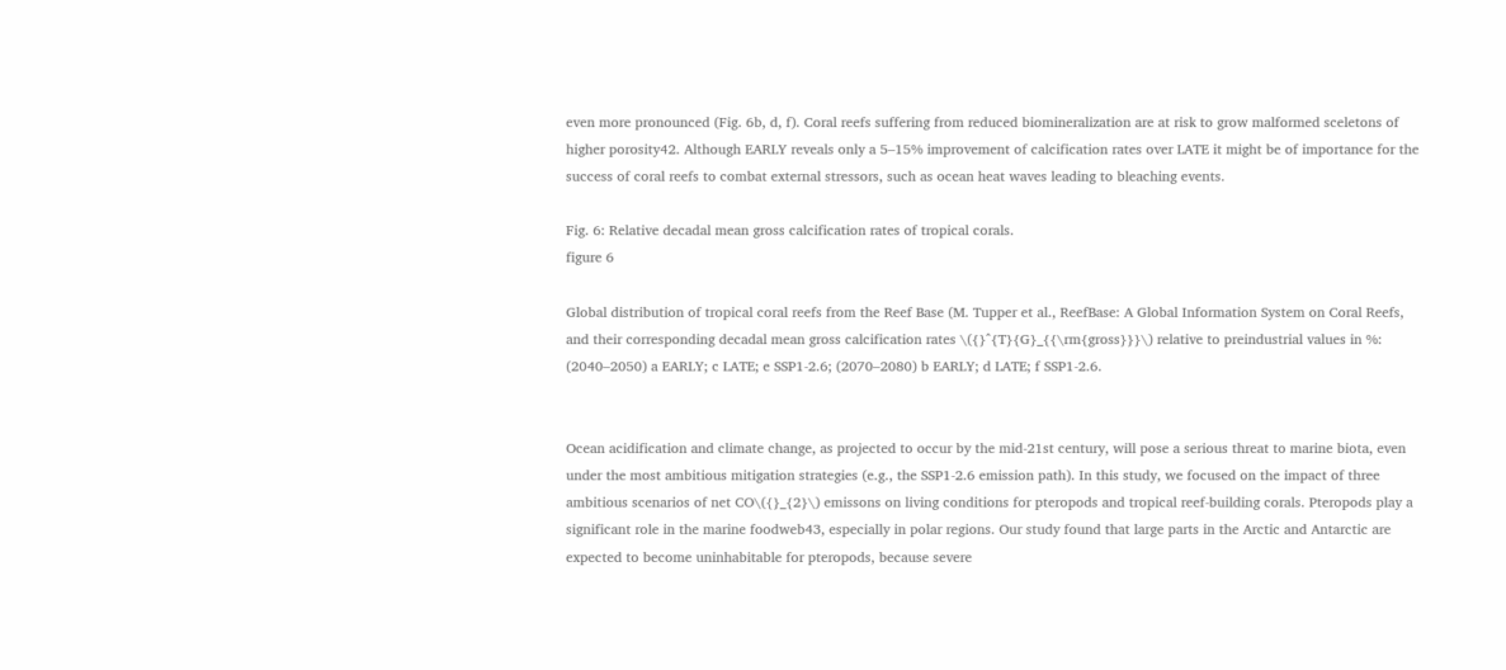even more pronounced (Fig. 6b, d, f). Coral reefs suffering from reduced biomineralization are at risk to grow malformed sceletons of higher porosity42. Although EARLY reveals only a 5–15% improvement of calcification rates over LATE it might be of importance for the success of coral reefs to combat external stressors, such as ocean heat waves leading to bleaching events.

Fig. 6: Relative decadal mean gross calcification rates of tropical corals.
figure 6

Global distribution of tropical coral reefs from the Reef Base (M. Tupper et al., ReefBase: A Global Information System on Coral Reefs, and their corresponding decadal mean gross calcification rates \({}^{T}{G}_{{\rm{gross}}}\) relative to preindustrial values in %: (2040–2050) a EARLY; c LATE; e SSP1-2.6; (2070–2080) b EARLY; d LATE; f SSP1-2.6.


Ocean acidification and climate change, as projected to occur by the mid-21st century, will pose a serious threat to marine biota, even under the most ambitious mitigation strategies (e.g., the SSP1-2.6 emission path). In this study, we focused on the impact of three ambitious scenarios of net CO\({}_{2}\) emissons on living conditions for pteropods and tropical reef-building corals. Pteropods play a significant role in the marine foodweb43, especially in polar regions. Our study found that large parts in the Arctic and Antarctic are expected to become uninhabitable for pteropods, because severe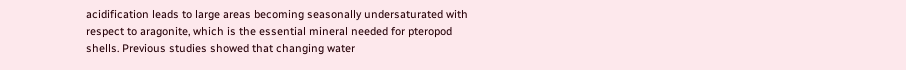acidification leads to large areas becoming seasonally undersaturated with respect to aragonite, which is the essential mineral needed for pteropod shells. Previous studies showed that changing water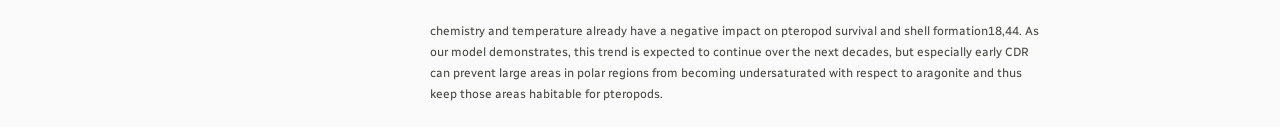chemistry and temperature already have a negative impact on pteropod survival and shell formation18,44. As our model demonstrates, this trend is expected to continue over the next decades, but especially early CDR can prevent large areas in polar regions from becoming undersaturated with respect to aragonite and thus keep those areas habitable for pteropods.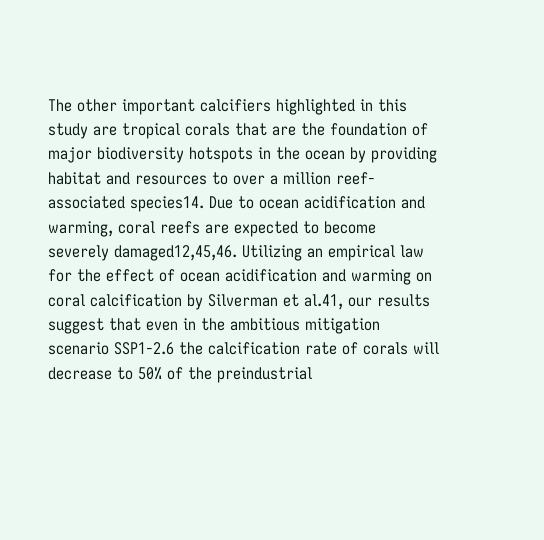The other important calcifiers highlighted in this study are tropical corals that are the foundation of major biodiversity hotspots in the ocean by providing habitat and resources to over a million reef-associated species14. Due to ocean acidification and warming, coral reefs are expected to become severely damaged12,45,46. Utilizing an empirical law for the effect of ocean acidification and warming on coral calcification by Silverman et al.41, our results suggest that even in the ambitious mitigation scenario SSP1-2.6 the calcification rate of corals will decrease to 50% of the preindustrial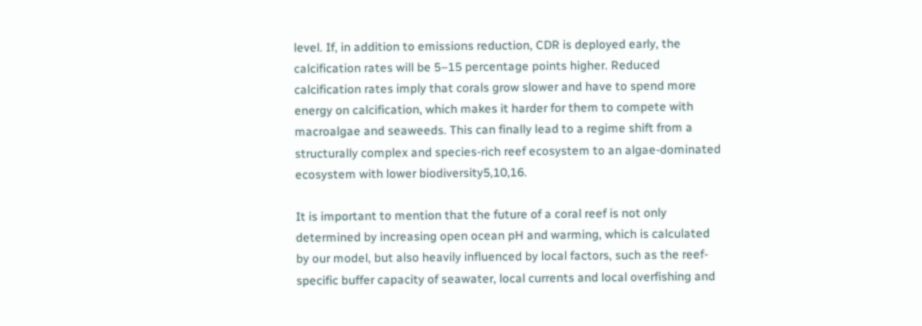level. If, in addition to emissions reduction, CDR is deployed early, the calcification rates will be 5–15 percentage points higher. Reduced calcification rates imply that corals grow slower and have to spend more energy on calcification, which makes it harder for them to compete with macroalgae and seaweeds. This can finally lead to a regime shift from a structurally complex and species-rich reef ecosystem to an algae-dominated ecosystem with lower biodiversity5,10,16.

It is important to mention that the future of a coral reef is not only determined by increasing open ocean pH and warming, which is calculated by our model, but also heavily influenced by local factors, such as the reef-specific buffer capacity of seawater, local currents and local overfishing and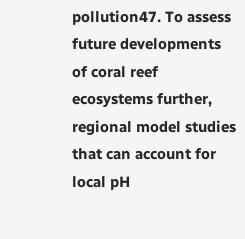pollution47. To assess future developments of coral reef ecosystems further, regional model studies that can account for local pH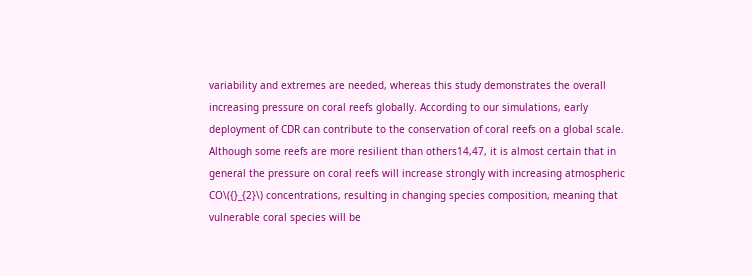variability and extremes are needed, whereas this study demonstrates the overall increasing pressure on coral reefs globally. According to our simulations, early deployment of CDR can contribute to the conservation of coral reefs on a global scale. Although some reefs are more resilient than others14,47, it is almost certain that in general the pressure on coral reefs will increase strongly with increasing atmospheric CO\({}_{2}\) concentrations, resulting in changing species composition, meaning that vulnerable coral species will be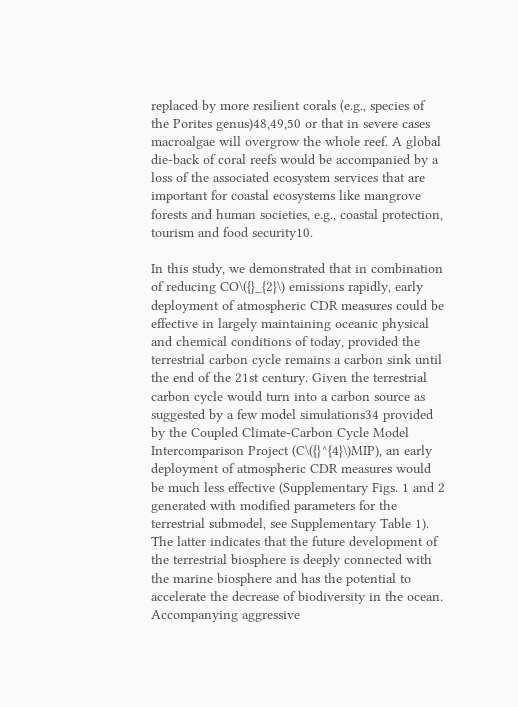replaced by more resilient corals (e.g., species of the Porites genus)48,49,50 or that in severe cases macroalgae will overgrow the whole reef. A global die-back of coral reefs would be accompanied by a loss of the associated ecosystem services that are important for coastal ecosystems like mangrove forests and human societies, e.g., coastal protection, tourism and food security10.

In this study, we demonstrated that in combination of reducing CO\({}_{2}\) emissions rapidly, early deployment of atmospheric CDR measures could be effective in largely maintaining oceanic physical and chemical conditions of today, provided the terrestrial carbon cycle remains a carbon sink until the end of the 21st century. Given the terrestrial carbon cycle would turn into a carbon source as suggested by a few model simulations34 provided by the Coupled Climate-Carbon Cycle Model Intercomparison Project (C\({}^{4}\)MIP), an early deployment of atmospheric CDR measures would be much less effective (Supplementary Figs. 1 and 2 generated with modified parameters for the terrestrial submodel, see Supplementary Table 1). The latter indicates that the future development of the terrestrial biosphere is deeply connected with the marine biosphere and has the potential to accelerate the decrease of biodiversity in the ocean. Accompanying aggressive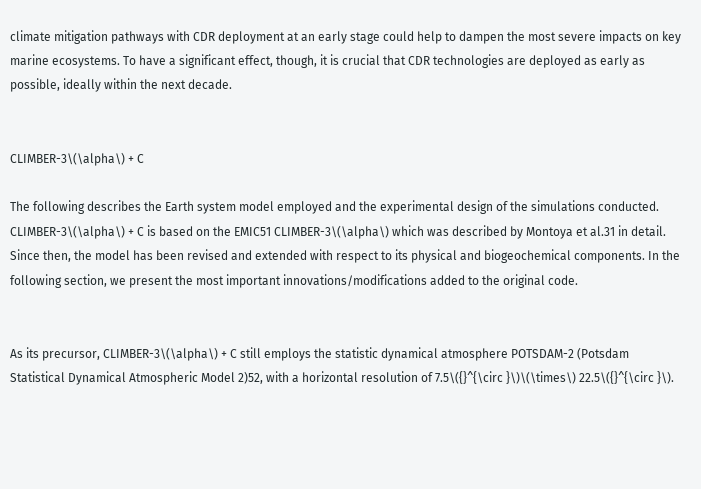climate mitigation pathways with CDR deployment at an early stage could help to dampen the most severe impacts on key marine ecosystems. To have a significant effect, though, it is crucial that CDR technologies are deployed as early as possible, ideally within the next decade.


CLIMBER-3\(\alpha\) + C

The following describes the Earth system model employed and the experimental design of the simulations conducted. CLIMBER-3\(\alpha\) + C is based on the EMIC51 CLIMBER-3\(\alpha\) which was described by Montoya et al.31 in detail. Since then, the model has been revised and extended with respect to its physical and biogeochemical components. In the following section, we present the most important innovations/modifications added to the original code.


As its precursor, CLIMBER-3\(\alpha\) + C still employs the statistic dynamical atmosphere POTSDAM-2 (Potsdam Statistical Dynamical Atmospheric Model 2)52, with a horizontal resolution of 7.5\({}^{\circ }\)\(\times\) 22.5\({}^{\circ }\).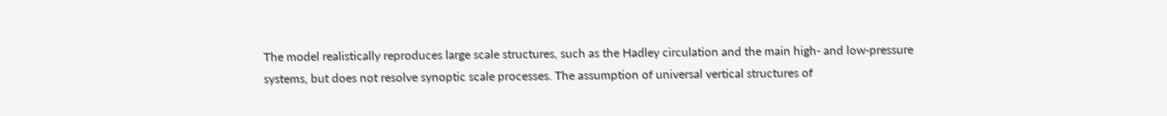The model realistically reproduces large scale structures, such as the Hadley circulation and the main high- and low-pressure systems, but does not resolve synoptic scale processes. The assumption of universal vertical structures of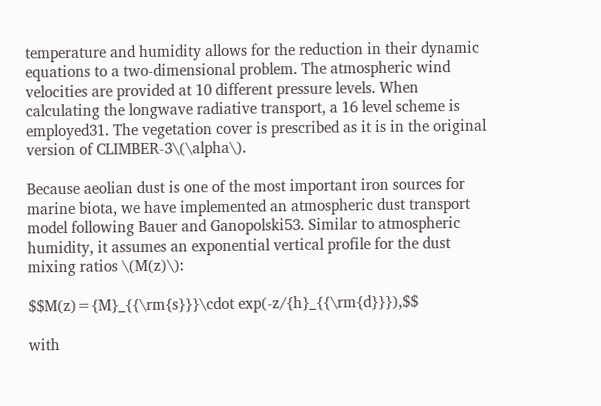temperature and humidity allows for the reduction in their dynamic equations to a two-dimensional problem. The atmospheric wind velocities are provided at 10 different pressure levels. When calculating the longwave radiative transport, a 16 level scheme is employed31. The vegetation cover is prescribed as it is in the original version of CLIMBER-3\(\alpha\).

Because aeolian dust is one of the most important iron sources for marine biota, we have implemented an atmospheric dust transport model following Bauer and Ganopolski53. Similar to atmospheric humidity, it assumes an exponential vertical profile for the dust mixing ratios \(M(z)\):

$$M(z)={M}_{{\rm{s}}}\cdot exp(-z/{h}_{{\rm{d}}}),$$

with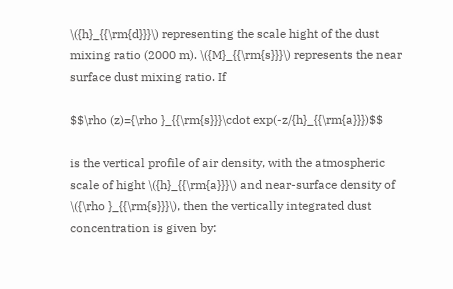\({h}_{{\rm{d}}}\) representing the scale hight of the dust mixing ratio (2000 m). \({M}_{{\rm{s}}}\) represents the near surface dust mixing ratio. If

$$\rho (z)={\rho }_{{\rm{s}}}\cdot exp(-z/{h}_{{\rm{a}}})$$

is the vertical profile of air density, with the atmospheric scale of hight \({h}_{{\rm{a}}}\) and near-surface density of \({\rho }_{{\rm{s}}}\), then the vertically integrated dust concentration is given by: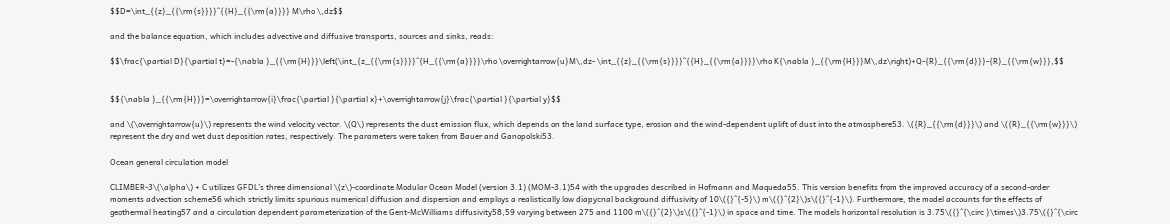$$D=\int_{{z}_{{\rm{s}}}}^{{H}_{{\rm{a}}}} M\rho \,dz$$

and the balance equation, which includes advective and diffusive transports, sources and sinks, reads:

$$\frac{\partial D}{\partial t}=-{\nabla }_{{\rm{H}}}\left(\int_{z_{{\rm{s}}}}^{H_{{\rm{a}}}}\rho \overrightarrow{u}M\,dz- \int_{{z}_{{\rm{s}}}}^{{H}_{{\rm{a}}}}\rho K{\nabla }_{{\rm{H}}}M\,dz\right)+Q-{R}_{{\rm{d}}}-{R}_{{\rm{w}}},$$


$${\nabla }_{{\rm{H}}}=\overrightarrow{i}\frac{\partial }{\partial x}+\overrightarrow{j}\frac{\partial }{\partial y}$$

and \(\overrightarrow{u}\) represents the wind velocity vector. \(Q\) represents the dust emission flux, which depends on the land surface type, erosion and the wind-dependent uplift of dust into the atmosphere53. \({R}_{{\rm{d}}}\) and \({R}_{{\rm{w}}}\) represent the dry and wet dust deposition rates, respectively. The parameters were taken from Bauer and Ganopolski53.

Ocean general circulation model

CLIMBER-3\(\alpha\) + C utilizes GFDL’s three dimensional \(z\)-coordinate Modular Ocean Model (version 3.1) (MOM-3.1)54 with the upgrades described in Hofmann and Maqueda55. This version benefits from the improved accuracy of a second-order moments advection scheme56 which strictly limits spurious numerical diffusion and dispersion and employs a realistically low diapycnal background diffusivity of 10\({}^{-5}\) m\({}^{2}\)s\({}^{-1}\). Furthermore, the model accounts for the effects of geothermal heating57 and a circulation dependent parameterization of the Gent-McWilliams diffusivity58,59 varying between 275 and 1100 m\({}^{2}\)s\({}^{-1}\) in space and time. The models horizontal resolution is 3.75\({}^{\circ }\times\)3.75\({}^{\circ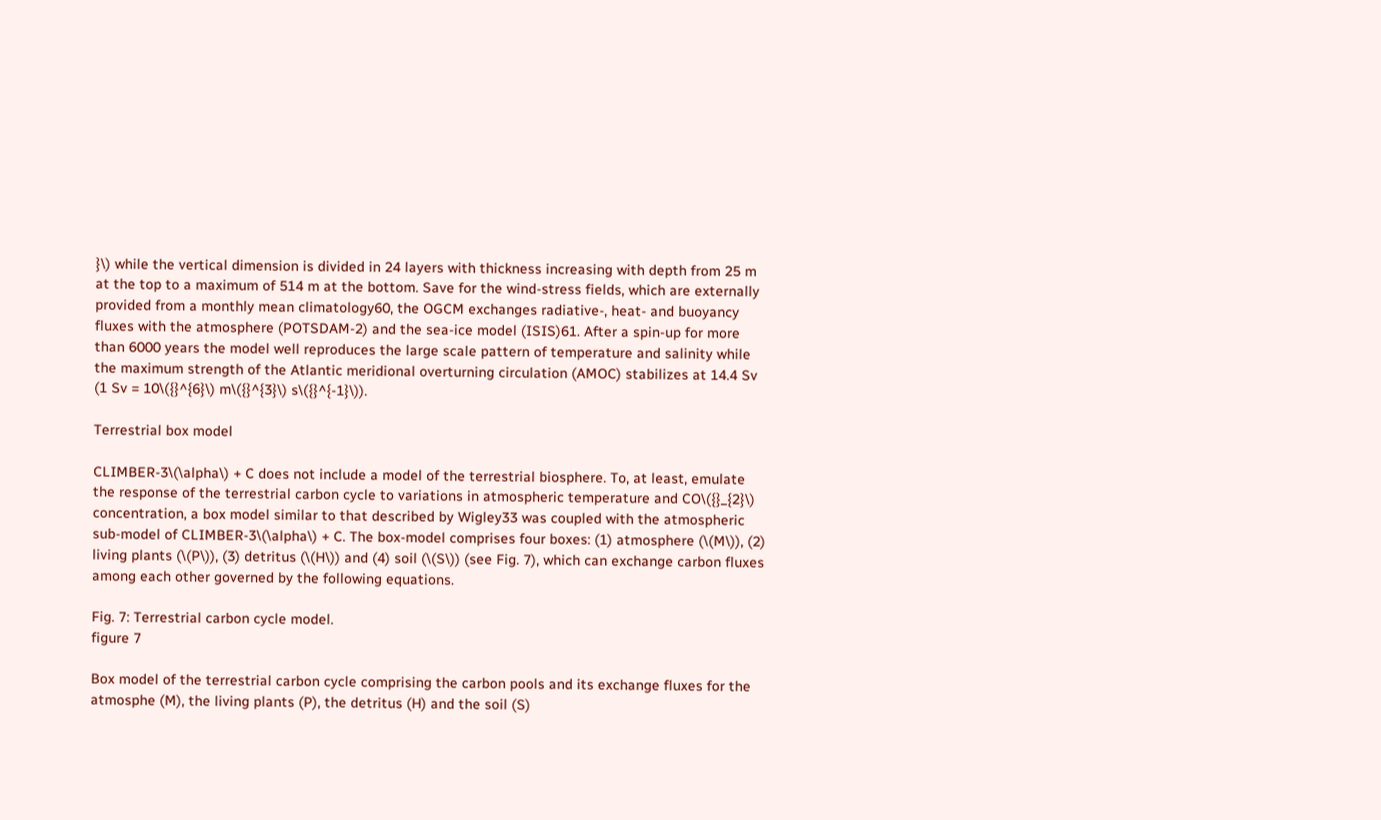}\) while the vertical dimension is divided in 24 layers with thickness increasing with depth from 25 m at the top to a maximum of 514 m at the bottom. Save for the wind-stress fields, which are externally provided from a monthly mean climatology60, the OGCM exchanges radiative-, heat- and buoyancy fluxes with the atmosphere (POTSDAM-2) and the sea-ice model (ISIS)61. After a spin-up for more than 6000 years the model well reproduces the large scale pattern of temperature and salinity while the maximum strength of the Atlantic meridional overturning circulation (AMOC) stabilizes at 14.4 Sv (1 Sv = 10\({}^{6}\) m\({}^{3}\) s\({}^{-1}\)).

Terrestrial box model

CLIMBER-3\(\alpha\) + C does not include a model of the terrestrial biosphere. To, at least, emulate the response of the terrestrial carbon cycle to variations in atmospheric temperature and CO\({}_{2}\) concentration, a box model similar to that described by Wigley33 was coupled with the atmospheric sub-model of CLIMBER-3\(\alpha\) + C. The box-model comprises four boxes: (1) atmosphere (\(M\)), (2) living plants (\(P\)), (3) detritus (\(H\)) and (4) soil (\(S\)) (see Fig. 7), which can exchange carbon fluxes among each other governed by the following equations.

Fig. 7: Terrestrial carbon cycle model.
figure 7

Box model of the terrestrial carbon cycle comprising the carbon pools and its exchange fluxes for the atmosphe (M), the living plants (P), the detritus (H) and the soil (S)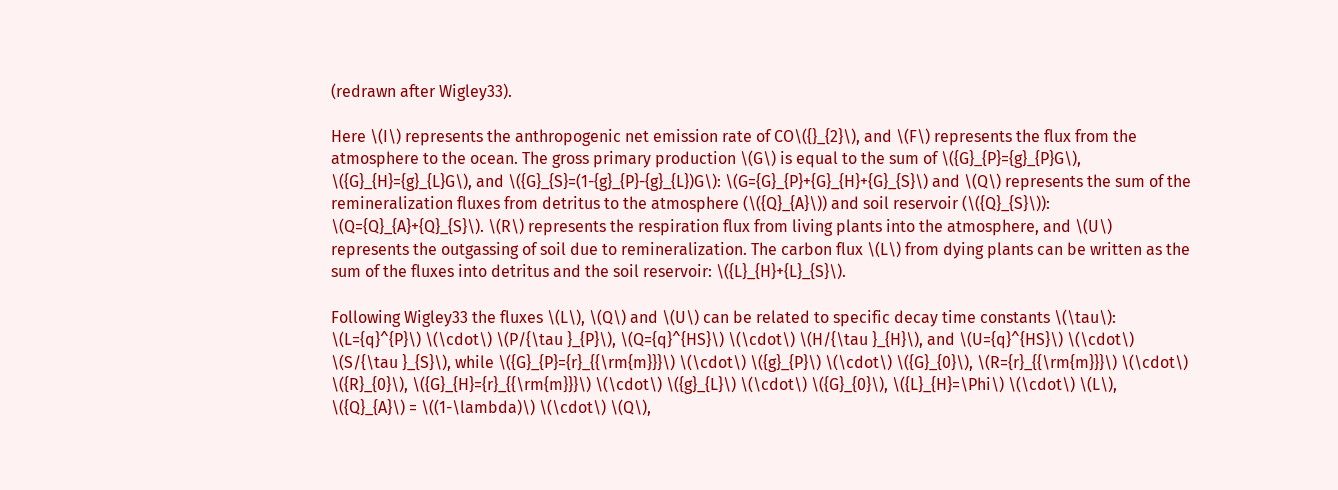(redrawn after Wigley33).

Here \(I\) represents the anthropogenic net emission rate of CO\({}_{2}\), and \(F\) represents the flux from the atmosphere to the ocean. The gross primary production \(G\) is equal to the sum of \({G}_{P}={g}_{P}G\), \({G}_{H}={g}_{L}G\), and \({G}_{S}=(1-{g}_{P}-{g}_{L})G\): \(G={G}_{P}+{G}_{H}+{G}_{S}\) and \(Q\) represents the sum of the remineralization fluxes from detritus to the atmosphere (\({Q}_{A}\)) and soil reservoir (\({Q}_{S}\)): \(Q={Q}_{A}+{Q}_{S}\). \(R\) represents the respiration flux from living plants into the atmosphere, and \(U\) represents the outgassing of soil due to remineralization. The carbon flux \(L\) from dying plants can be written as the sum of the fluxes into detritus and the soil reservoir: \({L}_{H}+{L}_{S}\).

Following Wigley33 the fluxes \(L\), \(Q\) and \(U\) can be related to specific decay time constants \(\tau\): \(L={q}^{P}\) \(\cdot\) \(P/{\tau }_{P}\), \(Q={q}^{HS}\) \(\cdot\) \(H/{\tau }_{H}\), and \(U={q}^{HS}\) \(\cdot\) \(S/{\tau }_{S}\), while \({G}_{P}={r}_{{\rm{m}}}\) \(\cdot\) \({g}_{P}\) \(\cdot\) \({G}_{0}\), \(R={r}_{{\rm{m}}}\) \(\cdot\) \({R}_{0}\), \({G}_{H}={r}_{{\rm{m}}}\) \(\cdot\) \({g}_{L}\) \(\cdot\) \({G}_{0}\), \({L}_{H}=\Phi\) \(\cdot\) \(L\), \({Q}_{A}\) = \((1-\lambda)\) \(\cdot\) \(Q\),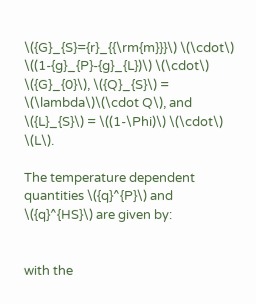\({G}_{S}={r}_{{\rm{m}}}\) \(\cdot\) \((1-{g}_{P}-{g}_{L})\) \(\cdot\) \({G}_{0}\), \({Q}_{S}\) = \(\lambda\)\(\cdot Q\), and \({L}_{S}\) = \((1-\Phi)\) \(\cdot\) \(L\).

The temperature dependent quantities \({q}^{P}\) and \({q}^{HS}\) are given by:


with the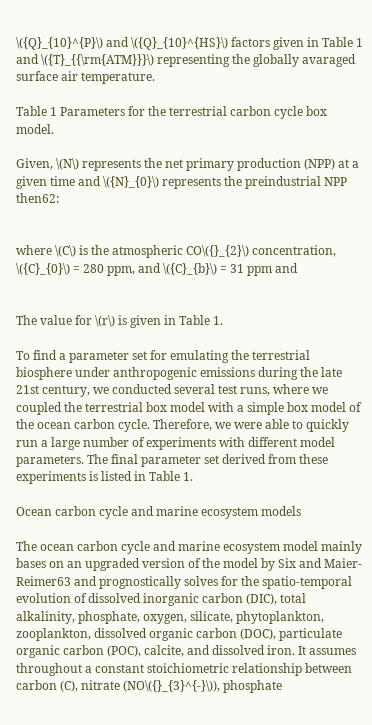\({Q}_{10}^{P}\) and \({Q}_{10}^{HS}\) factors given in Table 1 and \({T}_{{\rm{ATM}}}\) representing the globally avaraged surface air temperature.

Table 1 Parameters for the terrestrial carbon cycle box model.

Given, \(N\) represents the net primary production (NPP) at a given time and \({N}_{0}\) represents the preindustrial NPP then62:


where \(C\) is the atmospheric CO\({}_{2}\) concentration, \({C}_{0}\) = 280 ppm, and \({C}_{b}\) = 31 ppm and


The value for \(r\) is given in Table 1.

To find a parameter set for emulating the terrestrial biosphere under anthropogenic emissions during the late 21st century, we conducted several test runs, where we coupled the terrestrial box model with a simple box model of the ocean carbon cycle. Therefore, we were able to quickly run a large number of experiments with different model parameters. The final parameter set derived from these experiments is listed in Table 1.

Ocean carbon cycle and marine ecosystem models

The ocean carbon cycle and marine ecosystem model mainly bases on an upgraded version of the model by Six and Maier-Reimer63 and prognostically solves for the spatio-temporal evolution of dissolved inorganic carbon (DIC), total alkalinity, phosphate, oxygen, silicate, phytoplankton, zooplankton, dissolved organic carbon (DOC), particulate organic carbon (POC), calcite, and dissolved iron. It assumes throughout a constant stoichiometric relationship between carbon (C), nitrate (NO\({}_{3}^{-}\)), phosphate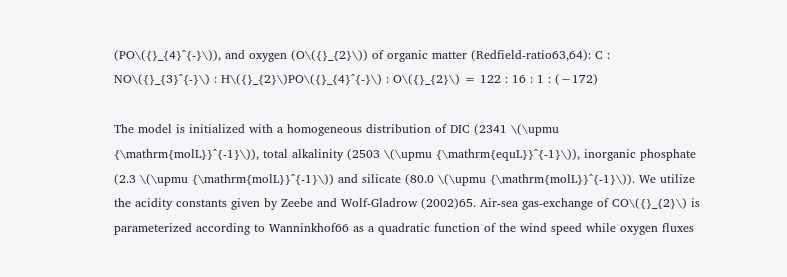(PO\({}_{4}^{-}\)), and oxygen (O\({}_{2}\)) of organic matter (Redfield-ratio63,64): C : NO\({}_{3}^{-}\) : H\({}_{2}\)PO\({}_{4}^{-}\) : O\({}_{2}\) = 122 : 16 : 1 : (−172)

The model is initialized with a homogeneous distribution of DIC (2341 \(\upmu {\mathrm{molL}}^{-1}\)), total alkalinity (2503 \(\upmu {\mathrm{equL}}^{-1}\)), inorganic phosphate (2.3 \(\upmu {\mathrm{molL}}^{-1}\)) and silicate (80.0 \(\upmu {\mathrm{molL}}^{-1}\)). We utilize the acidity constants given by Zeebe and Wolf-Gladrow (2002)65. Air-sea gas-exchange of CO\({}_{2}\) is parameterized according to Wanninkhof66 as a quadratic function of the wind speed while oxygen fluxes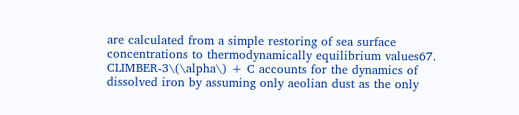are calculated from a simple restoring of sea surface concentrations to thermodynamically equilibrium values67. CLIMBER-3\(\alpha\) + C accounts for the dynamics of dissolved iron by assuming only aeolian dust as the only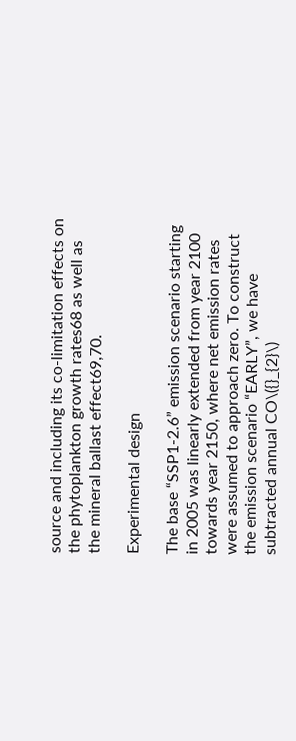source and including its co-limitation effects on the phytoplankton growth rates68 as well as the mineral ballast effect69,70.

Experimental design

The base “SSP1-2.6” emission scenario starting in 2005 was linearly extended from year 2100 towards year 2150, where net emission rates were assumed to approach zero. To construct the emission scenario “EARLY”, we have subtracted annual CO\({}_{2}\)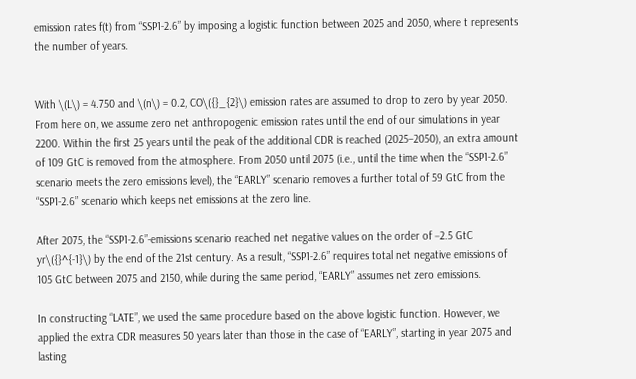emission rates f(t) from “SSP1-2.6” by imposing a logistic function between 2025 and 2050, where t represents the number of years.


With \(L\) = 4.750 and \(n\) = 0.2, CO\({}_{2}\) emission rates are assumed to drop to zero by year 2050. From here on, we assume zero net anthropogenic emission rates until the end of our simulations in year 2200. Within the first 25 years until the peak of the additional CDR is reached (2025–2050), an extra amount of 109 GtC is removed from the atmosphere. From 2050 until 2075 (i.e., until the time when the “SSP1-2.6” scenario meets the zero emissions level), the “EARLY” scenario removes a further total of 59 GtC from the “SSP1-2.6” scenario which keeps net emissions at the zero line.

After 2075, the “SSP1-2.6”-emissions scenario reached net negative values on the order of −2.5 GtC yr\({}^{-1}\) by the end of the 21st century. As a result, “SSP1-2.6” requires total net negative emissions of 105 GtC between 2075 and 2150, while during the same period, “EARLY” assumes net zero emissions.

In constructing “LATE”, we used the same procedure based on the above logistic function. However, we applied the extra CDR measures 50 years later than those in the case of “EARLY”, starting in year 2075 and lasting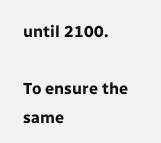until 2100.

To ensure the same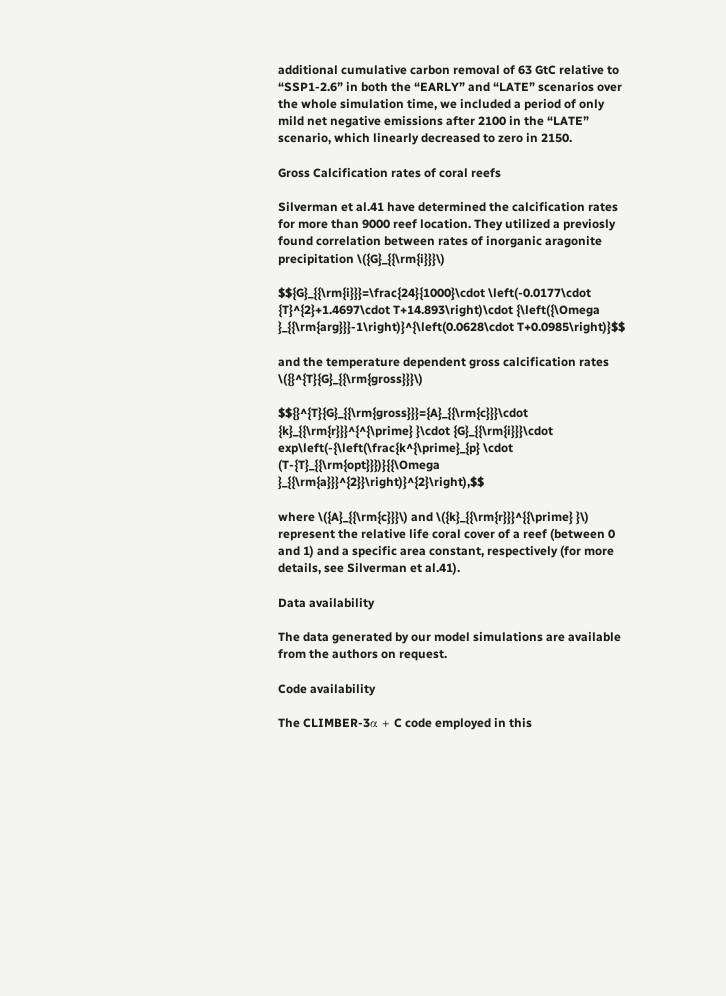additional cumulative carbon removal of 63 GtC relative to “SSP1-2.6” in both the “EARLY” and “LATE” scenarios over the whole simulation time, we included a period of only mild net negative emissions after 2100 in the “LATE” scenario, which linearly decreased to zero in 2150.

Gross Calcification rates of coral reefs

Silverman et al.41 have determined the calcification rates for more than 9000 reef location. They utilized a previosly found correlation between rates of inorganic aragonite precipitation \({G}_{{\rm{i}}}\)

$${G}_{{\rm{i}}}=\frac{24}{1000}\cdot \left(-0.0177\cdot {T}^{2}+1.4697\cdot T+14.893\right)\cdot {\left({\Omega }_{{\rm{arg}}}-1\right)}^{\left(0.0628\cdot T+0.0985\right)}$$

and the temperature dependent gross calcification rates \({}^{T}{G}_{{\rm{gross}}}\)

$${}^{T}{G}_{{\rm{gross}}}={A}_{{\rm{c}}}\cdot {k}_{{\rm{r}}}^{^{\prime} }\cdot {G}_{{\rm{i}}}\cdot exp\left(-{\left(\frac{k^{\prime}_{p} \cdot (T-{T}_{{\rm{opt}}})}{{\Omega }_{{\rm{a}}}^{2}}\right)}^{2}\right),$$

where \({A}_{{\rm{c}}}\) and \({k}_{{\rm{r}}}^{{\prime} }\) represent the relative life coral cover of a reef (between 0 and 1) and a specific area constant, respectively (for more details, see Silverman et al.41).

Data availability

The data generated by our model simulations are available from the authors on request.

Code availability

The CLIMBER-3α + C code employed in this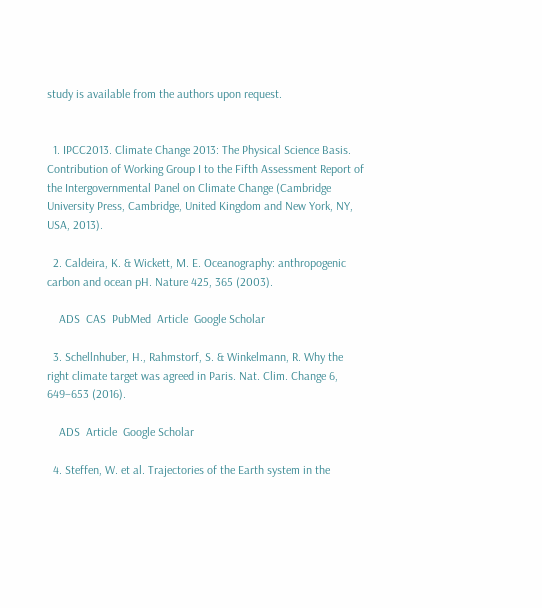study is available from the authors upon request.


  1. IPCC2013. Climate Change 2013: The Physical Science Basis. Contribution of Working Group I to the Fifth Assessment Report of the Intergovernmental Panel on Climate Change (Cambridge University Press, Cambridge, United Kingdom and New York, NY, USA, 2013).

  2. Caldeira, K. & Wickett, M. E. Oceanography: anthropogenic carbon and ocean pH. Nature 425, 365 (2003).

    ADS  CAS  PubMed  Article  Google Scholar

  3. Schellnhuber, H., Rahmstorf, S. & Winkelmann, R. Why the right climate target was agreed in Paris. Nat. Clim. Change 6, 649–653 (2016).

    ADS  Article  Google Scholar

  4. Steffen, W. et al. Trajectories of the Earth system in the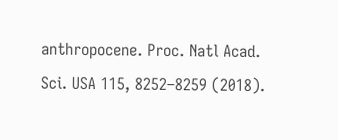anthropocene. Proc. Natl Acad. Sci. USA 115, 8252–8259 (2018).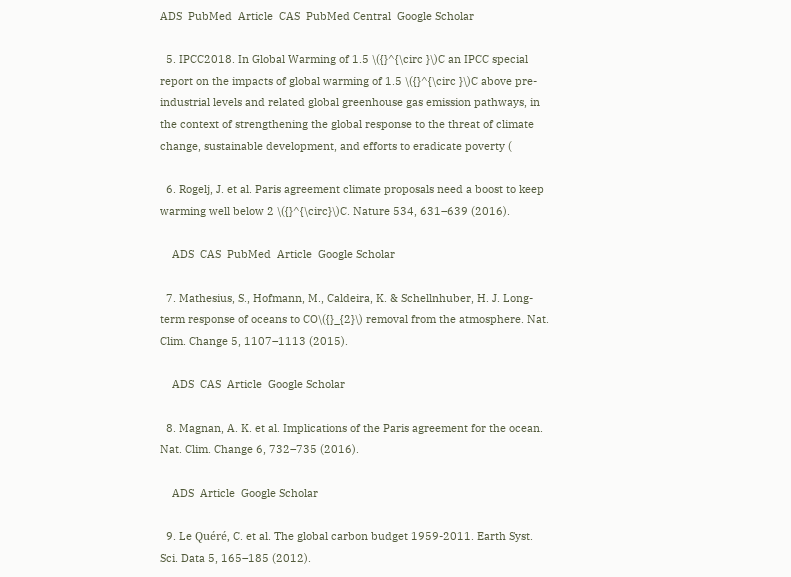ADS  PubMed  Article  CAS  PubMed Central  Google Scholar

  5. IPCC2018. In Global Warming of 1.5 \({}^{\circ }\)C an IPCC special report on the impacts of global warming of 1.5 \({}^{\circ }\)C above pre-industrial levels and related global greenhouse gas emission pathways, in the context of strengthening the global response to the threat of climate change, sustainable development, and efforts to eradicate poverty (

  6. Rogelj, J. et al. Paris agreement climate proposals need a boost to keep warming well below 2 \({}^{\circ}\)C. Nature 534, 631–639 (2016).

    ADS  CAS  PubMed  Article  Google Scholar

  7. Mathesius, S., Hofmann, M., Caldeira, K. & Schellnhuber, H. J. Long-term response of oceans to CO\({}_{2}\) removal from the atmosphere. Nat. Clim. Change 5, 1107–1113 (2015).

    ADS  CAS  Article  Google Scholar

  8. Magnan, A. K. et al. Implications of the Paris agreement for the ocean. Nat. Clim. Change 6, 732–735 (2016).

    ADS  Article  Google Scholar

  9. Le Quéré, C. et al. The global carbon budget 1959-2011. Earth Syst. Sci. Data 5, 165–185 (2012).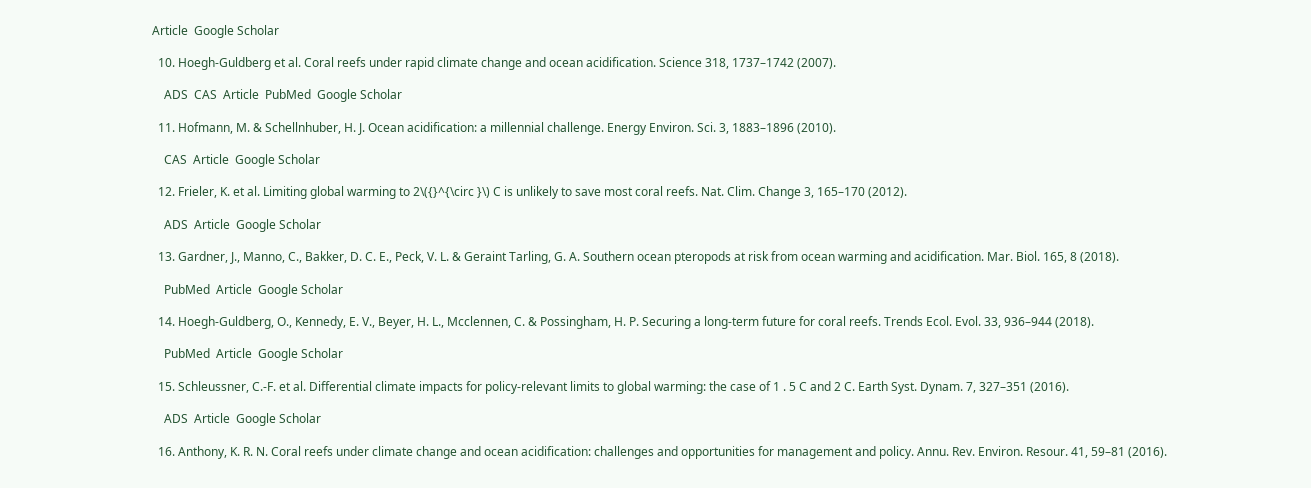Article  Google Scholar

  10. Hoegh-Guldberg et al. Coral reefs under rapid climate change and ocean acidification. Science 318, 1737–1742 (2007).

    ADS  CAS  Article  PubMed  Google Scholar

  11. Hofmann, M. & Schellnhuber, H. J. Ocean acidification: a millennial challenge. Energy Environ. Sci. 3, 1883–1896 (2010).

    CAS  Article  Google Scholar

  12. Frieler, K. et al. Limiting global warming to 2\({}^{\circ }\) C is unlikely to save most coral reefs. Nat. Clim. Change 3, 165–170 (2012).

    ADS  Article  Google Scholar

  13. Gardner, J., Manno, C., Bakker, D. C. E., Peck, V. L. & Geraint Tarling, G. A. Southern ocean pteropods at risk from ocean warming and acidification. Mar. Biol. 165, 8 (2018).

    PubMed  Article  Google Scholar

  14. Hoegh-Guldberg, O., Kennedy, E. V., Beyer, H. L., Mcclennen, C. & Possingham, H. P. Securing a long-term future for coral reefs. Trends Ecol. Evol. 33, 936–944 (2018).

    PubMed  Article  Google Scholar

  15. Schleussner, C.-F. et al. Differential climate impacts for policy-relevant limits to global warming: the case of 1 . 5 C and 2 C. Earth Syst. Dynam. 7, 327–351 (2016).

    ADS  Article  Google Scholar

  16. Anthony, K. R. N. Coral reefs under climate change and ocean acidification: challenges and opportunities for management and policy. Annu. Rev. Environ. Resour. 41, 59–81 (2016).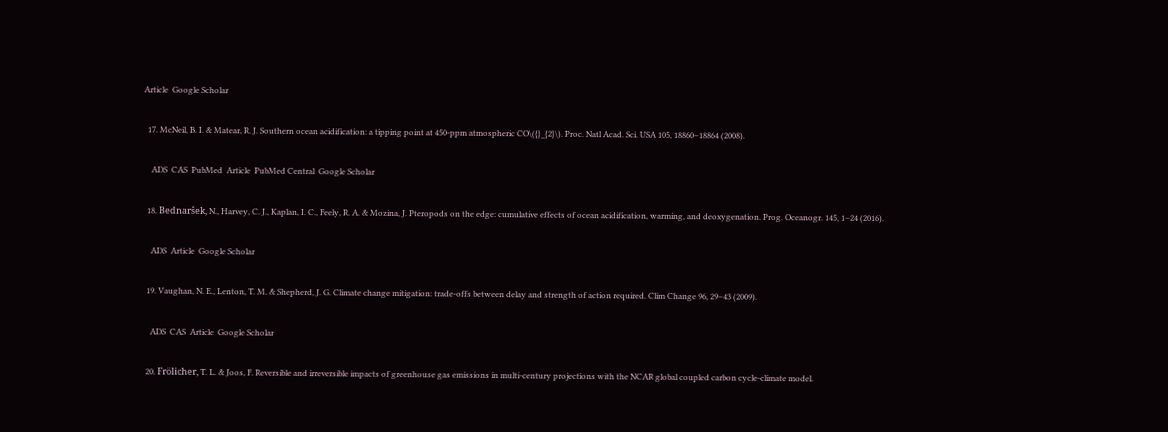Article  Google Scholar

  17. McNeil, B. I. & Matear, R. J. Southern ocean acidification: a tipping point at 450-ppm atmospheric CO\({}_{2}\). Proc. Natl Acad. Sci. USA 105, 18860–18864 (2008).

    ADS  CAS  PubMed  Article  PubMed Central  Google Scholar

  18. Bednaršek, N., Harvey, C. J., Kaplan, I. C., Feely, R. A. & Mozina, J. Pteropods on the edge: cumulative effects of ocean acidification, warming, and deoxygenation. Prog. Oceanogr. 145, 1–24 (2016).

    ADS  Article  Google Scholar

  19. Vaughan, N. E., Lenton, T. M. & Shepherd, J. G. Climate change mitigation: trade-offs between delay and strength of action required. Clim Change 96, 29–43 (2009).

    ADS  CAS  Article  Google Scholar

  20. Frölicher, T. L. & Joos, F. Reversible and irreversible impacts of greenhouse gas emissions in multi-century projections with the NCAR global coupled carbon cycle-climate model.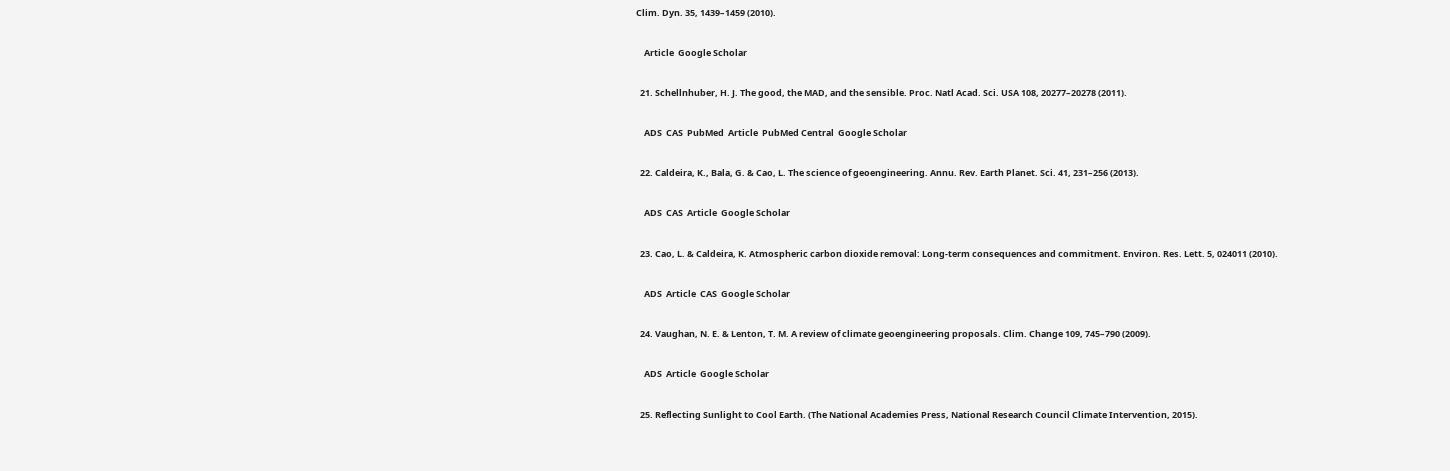Clim. Dyn. 35, 1439–1459 (2010).

    Article  Google Scholar

  21. Schellnhuber, H. J. The good, the MAD, and the sensible. Proc. Natl Acad. Sci. USA 108, 20277–20278 (2011).

    ADS  CAS  PubMed  Article  PubMed Central  Google Scholar

  22. Caldeira, K., Bala, G. & Cao, L. The science of geoengineering. Annu. Rev. Earth Planet. Sci. 41, 231–256 (2013).

    ADS  CAS  Article  Google Scholar

  23. Cao, L. & Caldeira, K. Atmospheric carbon dioxide removal: Long-term consequences and commitment. Environ. Res. Lett. 5, 024011 (2010).

    ADS  Article  CAS  Google Scholar

  24. Vaughan, N. E. & Lenton, T. M. A review of climate geoengineering proposals. Clim. Change 109, 745–790 (2009).

    ADS  Article  Google Scholar

  25. Reflecting Sunlight to Cool Earth. (The National Academies Press, National Research Council Climate Intervention, 2015).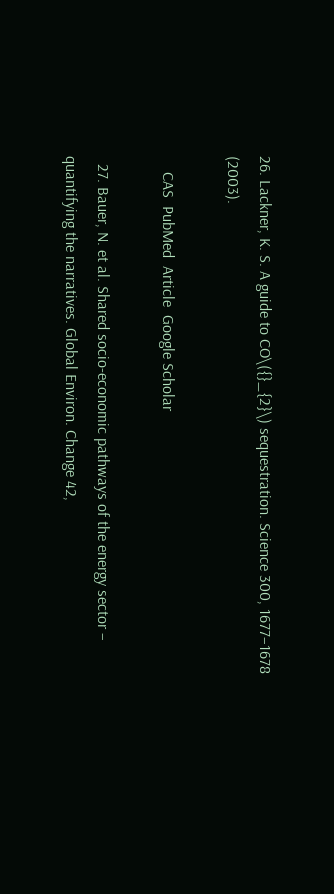26. Lackner, K. S. A guide to CO\({}_{2}\) sequestration. Science 300, 1677–1678 (2003).

    CAS  PubMed  Article  Google Scholar

  27. Bauer, N. et al. Shared socio-economic pathways of the energy sector – quantifying the narratives. Global Environ. Change 42,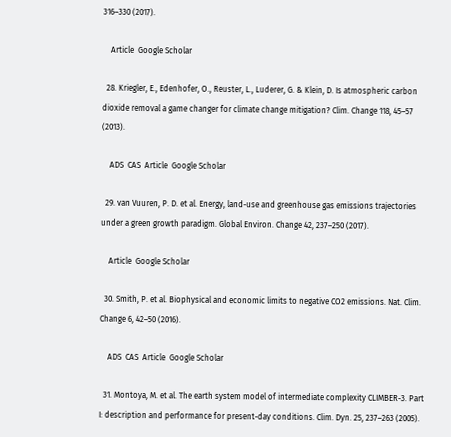316–330 (2017).

    Article  Google Scholar

  28. Kriegler, E., Edenhofer, O., Reuster, L., Luderer, G. & Klein, D. Is atmospheric carbon dioxide removal a game changer for climate change mitigation? Clim. Change 118, 45–57 (2013).

    ADS  CAS  Article  Google Scholar

  29. van Vuuren, P. D. et al. Energy, land-use and greenhouse gas emissions trajectories under a green growth paradigm. Global Environ. Change 42, 237–250 (2017).

    Article  Google Scholar

  30. Smith, P. et al. Biophysical and economic limits to negative CO2 emissions. Nat. Clim. Change 6, 42–50 (2016).

    ADS  CAS  Article  Google Scholar

  31. Montoya, M. et al. The earth system model of intermediate complexity CLIMBER-3. Part I: description and performance for present-day conditions. Clim. Dyn. 25, 237–263 (2005).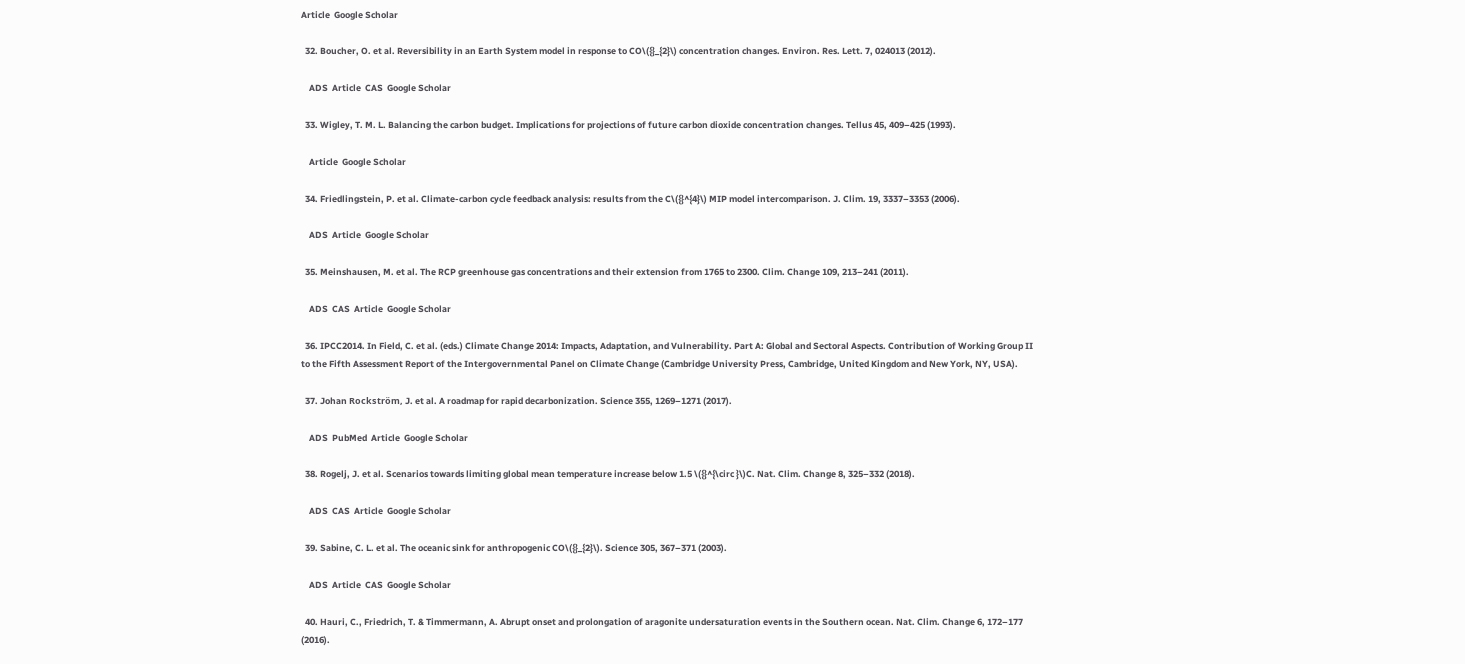Article  Google Scholar

  32. Boucher, O. et al. Reversibility in an Earth System model in response to CO\({}_{2}\) concentration changes. Environ. Res. Lett. 7, 024013 (2012).

    ADS  Article  CAS  Google Scholar

  33. Wigley, T. M. L. Balancing the carbon budget. Implications for projections of future carbon dioxide concentration changes. Tellus 45, 409–425 (1993).

    Article  Google Scholar

  34. Friedlingstein, P. et al. Climate-carbon cycle feedback analysis: results from the C\({}^{4}\) MIP model intercomparison. J. Clim. 19, 3337–3353 (2006).

    ADS  Article  Google Scholar

  35. Meinshausen, M. et al. The RCP greenhouse gas concentrations and their extension from 1765 to 2300. Clim. Change 109, 213–241 (2011).

    ADS  CAS  Article  Google Scholar

  36. IPCC2014. In Field, C. et al. (eds.) Climate Change 2014: Impacts, Adaptation, and Vulnerability. Part A: Global and Sectoral Aspects. Contribution of Working Group II to the Fifth Assessment Report of the Intergovernmental Panel on Climate Change (Cambridge University Press, Cambridge, United Kingdom and New York, NY, USA).

  37. Johan Rockström, J. et al. A roadmap for rapid decarbonization. Science 355, 1269–1271 (2017).

    ADS  PubMed  Article  Google Scholar

  38. Rogelj, J. et al. Scenarios towards limiting global mean temperature increase below 1.5 \({}^{\circ }\)C. Nat. Clim. Change 8, 325–332 (2018).

    ADS  CAS  Article  Google Scholar

  39. Sabine, C. L. et al. The oceanic sink for anthropogenic CO\({}_{2}\). Science 305, 367–371 (2003).

    ADS  Article  CAS  Google Scholar

  40. Hauri, C., Friedrich, T. & Timmermann, A. Abrupt onset and prolongation of aragonite undersaturation events in the Southern ocean. Nat. Clim. Change 6, 172–177 (2016).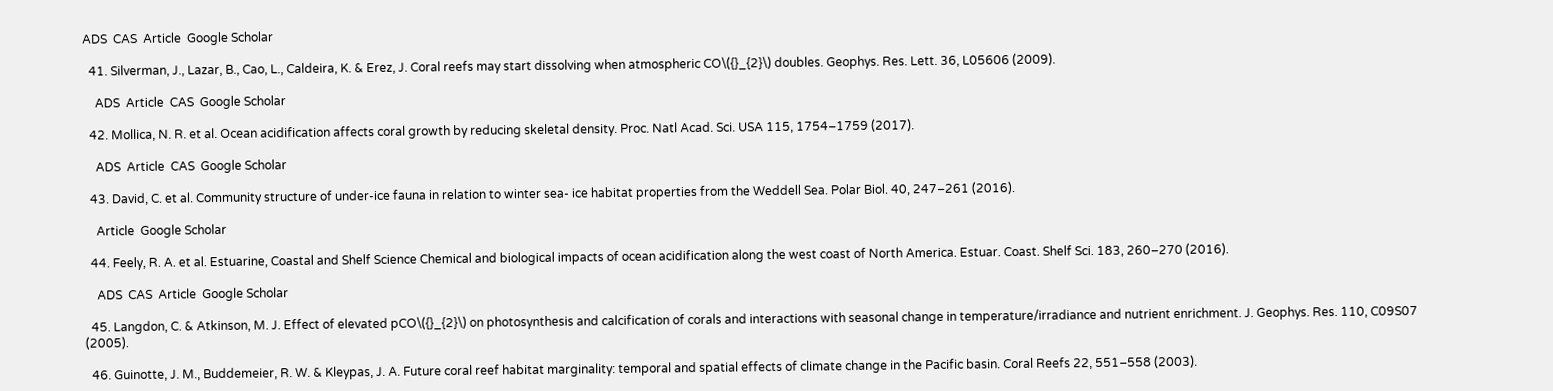ADS  CAS  Article  Google Scholar

  41. Silverman, J., Lazar, B., Cao, L., Caldeira, K. & Erez, J. Coral reefs may start dissolving when atmospheric CO\({}_{2}\) doubles. Geophys. Res. Lett. 36, L05606 (2009).

    ADS  Article  CAS  Google Scholar

  42. Mollica, N. R. et al. Ocean acidification affects coral growth by reducing skeletal density. Proc. Natl Acad. Sci. USA 115, 1754–1759 (2017).

    ADS  Article  CAS  Google Scholar

  43. David, C. et al. Community structure of under-ice fauna in relation to winter sea- ice habitat properties from the Weddell Sea. Polar Biol. 40, 247–261 (2016).

    Article  Google Scholar

  44. Feely, R. A. et al. Estuarine, Coastal and Shelf Science Chemical and biological impacts of ocean acidification along the west coast of North America. Estuar. Coast. Shelf Sci. 183, 260–270 (2016).

    ADS  CAS  Article  Google Scholar

  45. Langdon, C. & Atkinson, M. J. Effect of elevated pCO\({}_{2}\) on photosynthesis and calcification of corals and interactions with seasonal change in temperature/irradiance and nutrient enrichment. J. Geophys. Res. 110, C09S07 (2005).

  46. Guinotte, J. M., Buddemeier, R. W. & Kleypas, J. A. Future coral reef habitat marginality: temporal and spatial effects of climate change in the Pacific basin. Coral Reefs 22, 551–558 (2003).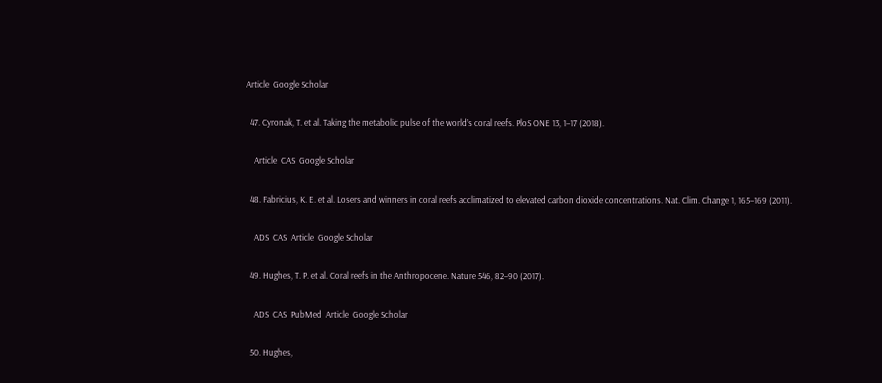Article  Google Scholar

  47. Cyronak, T. et al. Taking the metabolic pulse of the world’s coral reefs. PloS ONE 13, 1–17 (2018).

    Article  CAS  Google Scholar

  48. Fabricius, K. E. et al. Losers and winners in coral reefs acclimatized to elevated carbon dioxide concentrations. Nat. Clim. Change 1, 165–169 (2011).

    ADS  CAS  Article  Google Scholar

  49. Hughes, T. P. et al. Coral reefs in the Anthropocene. Nature 546, 82–90 (2017).

    ADS  CAS  PubMed  Article  Google Scholar

  50. Hughes,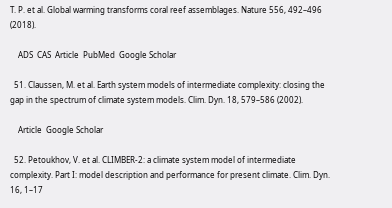T. P. et al. Global warming transforms coral reef assemblages. Nature 556, 492–496 (2018).

    ADS  CAS  Article  PubMed  Google Scholar

  51. Claussen, M. et al. Earth system models of intermediate complexity: closing the gap in the spectrum of climate system models. Clim. Dyn. 18, 579–586 (2002).

    Article  Google Scholar

  52. Petoukhov, V. et al. CLIMBER-2: a climate system model of intermediate complexity. Part I: model description and performance for present climate. Clim. Dyn. 16, 1–17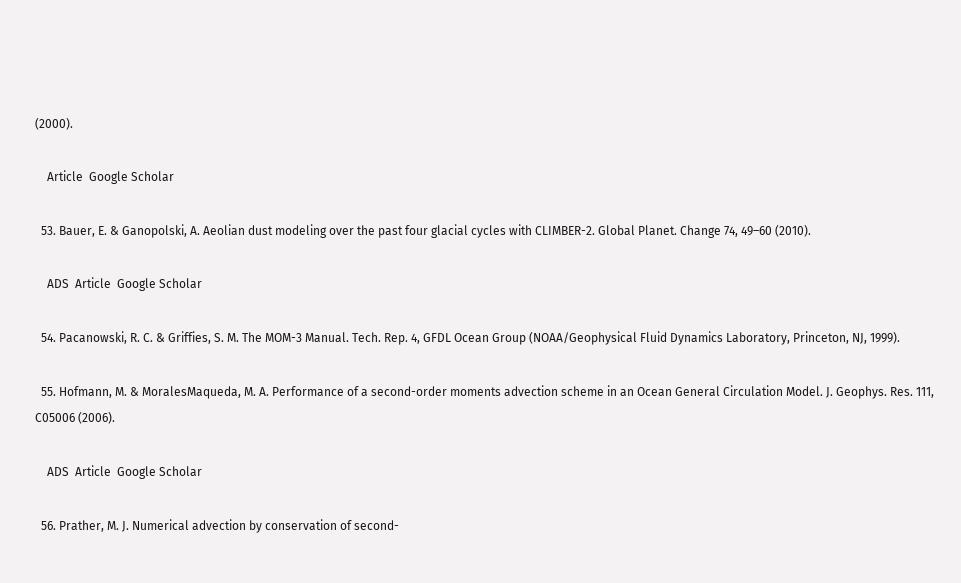(2000).

    Article  Google Scholar

  53. Bauer, E. & Ganopolski, A. Aeolian dust modeling over the past four glacial cycles with CLIMBER-2. Global Planet. Change 74, 49–60 (2010).

    ADS  Article  Google Scholar

  54. Pacanowski, R. C. & Griffies, S. M. The MOM-3 Manual. Tech. Rep. 4, GFDL Ocean Group (NOAA/Geophysical Fluid Dynamics Laboratory, Princeton, NJ, 1999).

  55. Hofmann, M. & MoralesMaqueda, M. A. Performance of a second-order moments advection scheme in an Ocean General Circulation Model. J. Geophys. Res. 111, C05006 (2006).

    ADS  Article  Google Scholar

  56. Prather, M. J. Numerical advection by conservation of second-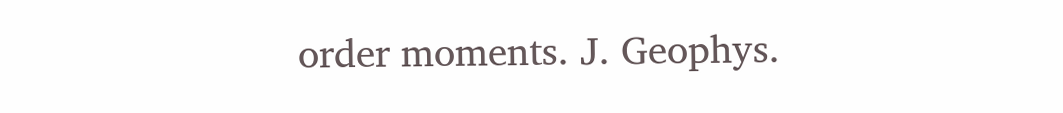order moments. J. Geophys.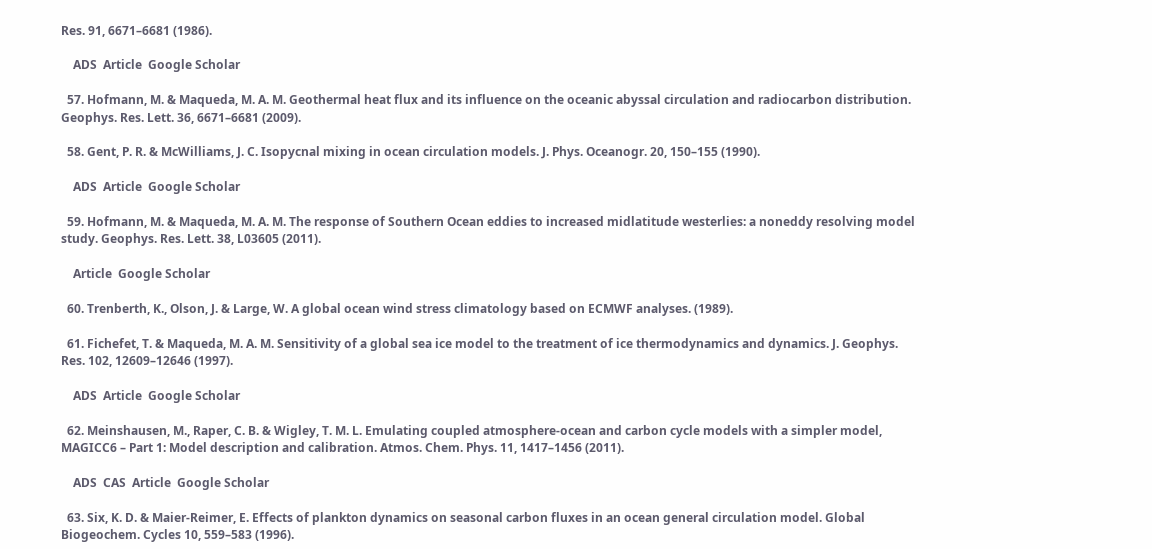Res. 91, 6671–6681 (1986).

    ADS  Article  Google Scholar

  57. Hofmann, M. & Maqueda, M. A. M. Geothermal heat flux and its influence on the oceanic abyssal circulation and radiocarbon distribution. Geophys. Res. Lett. 36, 6671–6681 (2009).

  58. Gent, P. R. & McWilliams, J. C. Isopycnal mixing in ocean circulation models. J. Phys. Oceanogr. 20, 150–155 (1990).

    ADS  Article  Google Scholar

  59. Hofmann, M. & Maqueda, M. A. M. The response of Southern Ocean eddies to increased midlatitude westerlies: a noneddy resolving model study. Geophys. Res. Lett. 38, L03605 (2011).

    Article  Google Scholar

  60. Trenberth, K., Olson, J. & Large, W. A global ocean wind stress climatology based on ECMWF analyses. (1989).

  61. Fichefet, T. & Maqueda, M. A. M. Sensitivity of a global sea ice model to the treatment of ice thermodynamics and dynamics. J. Geophys. Res. 102, 12609–12646 (1997).

    ADS  Article  Google Scholar

  62. Meinshausen, M., Raper, C. B. & Wigley, T. M. L. Emulating coupled atmosphere-ocean and carbon cycle models with a simpler model, MAGICC6 – Part 1: Model description and calibration. Atmos. Chem. Phys. 11, 1417–1456 (2011).

    ADS  CAS  Article  Google Scholar

  63. Six, K. D. & Maier-Reimer, E. Effects of plankton dynamics on seasonal carbon fluxes in an ocean general circulation model. Global Biogeochem. Cycles 10, 559–583 (1996).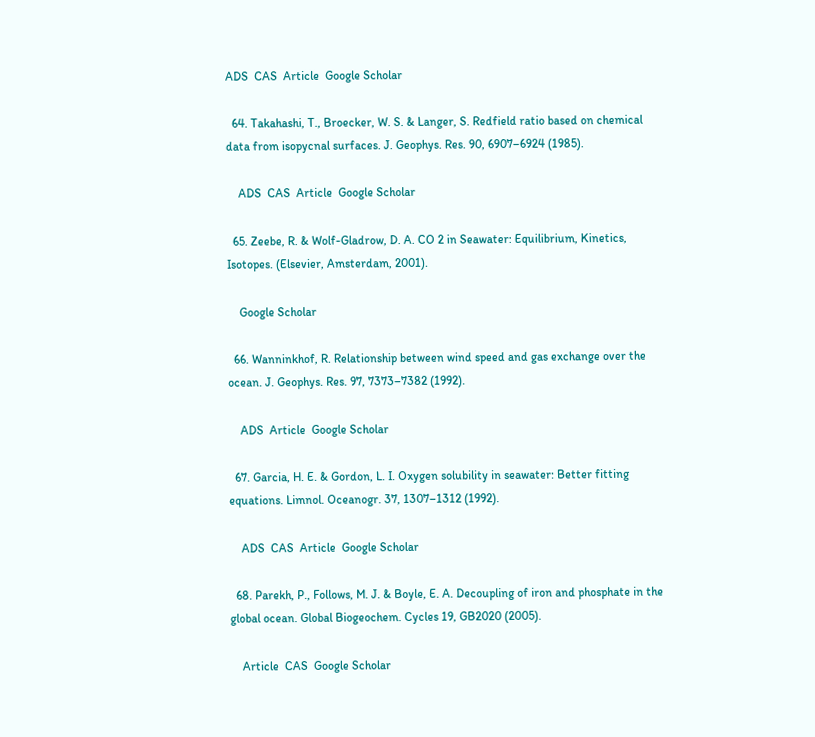ADS  CAS  Article  Google Scholar

  64. Takahashi, T., Broecker, W. S. & Langer, S. Redfield ratio based on chemical data from isopycnal surfaces. J. Geophys. Res. 90, 6907–6924 (1985).

    ADS  CAS  Article  Google Scholar

  65. Zeebe, R. & Wolf-Gladrow, D. A. CO 2 in Seawater: Equilibrium, Kinetics, Isotopes. (Elsevier, Amsterdam, 2001).

    Google Scholar

  66. Wanninkhof, R. Relationship between wind speed and gas exchange over the ocean. J. Geophys. Res. 97, 7373–7382 (1992).

    ADS  Article  Google Scholar

  67. Garcia, H. E. & Gordon, L. I. Oxygen solubility in seawater: Better fitting equations. Limnol. Oceanogr. 37, 1307–1312 (1992).

    ADS  CAS  Article  Google Scholar

  68. Parekh, P., Follows, M. J. & Boyle, E. A. Decoupling of iron and phosphate in the global ocean. Global Biogeochem. Cycles 19, GB2020 (2005).

    Article  CAS  Google Scholar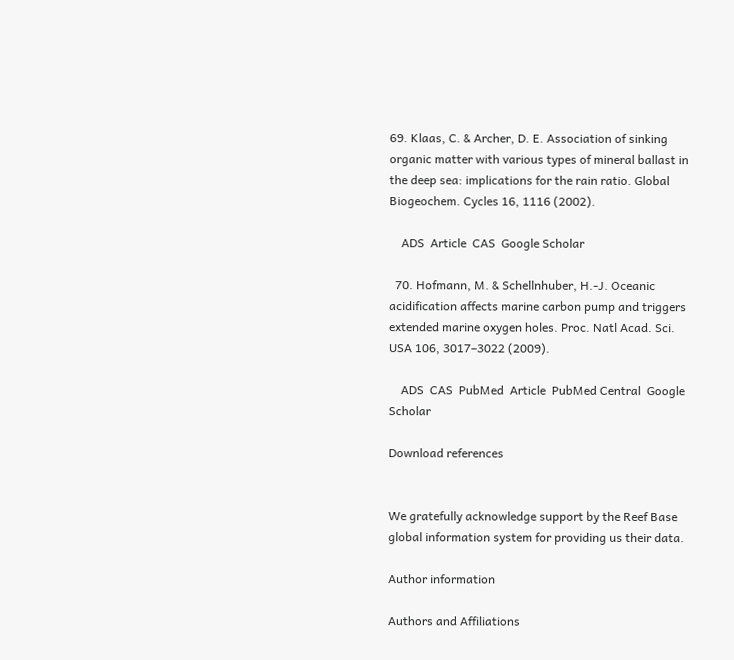69. Klaas, C. & Archer, D. E. Association of sinking organic matter with various types of mineral ballast in the deep sea: implications for the rain ratio. Global Biogeochem. Cycles 16, 1116 (2002).

    ADS  Article  CAS  Google Scholar

  70. Hofmann, M. & Schellnhuber, H.-J. Oceanic acidification affects marine carbon pump and triggers extended marine oxygen holes. Proc. Natl Acad. Sci. USA 106, 3017–3022 (2009).

    ADS  CAS  PubMed  Article  PubMed Central  Google Scholar

Download references


We gratefully acknowledge support by the Reef Base global information system for providing us their data.

Author information

Authors and Affiliations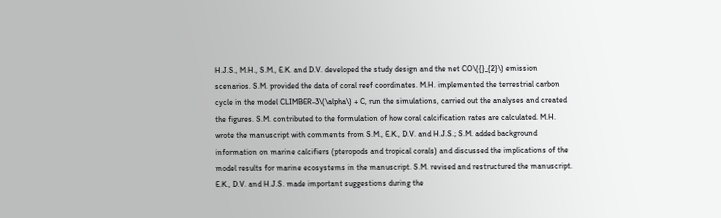H.J.S., M.H., S.M., E.K. and D.V. developed the study design and the net CO\({}_{2}\) emission scenarios. S.M. provided the data of coral reef coordinates. M.H. implemented the terrestrial carbon cycle in the model CLIMBER-3\(\alpha\) + C, run the simulations, carried out the analyses and created the figures. S.M. contributed to the formulation of how coral calcification rates are calculated. M.H. wrote the manuscript with comments from S.M., E.K., D.V. and H.J.S.; S.M. added background information on marine calcifiers (pteropods and tropical corals) and discussed the implications of the model results for marine ecosystems in the manuscript. S.M. revised and restructured the manuscript. E.K., D.V. and H.J.S. made important suggestions during the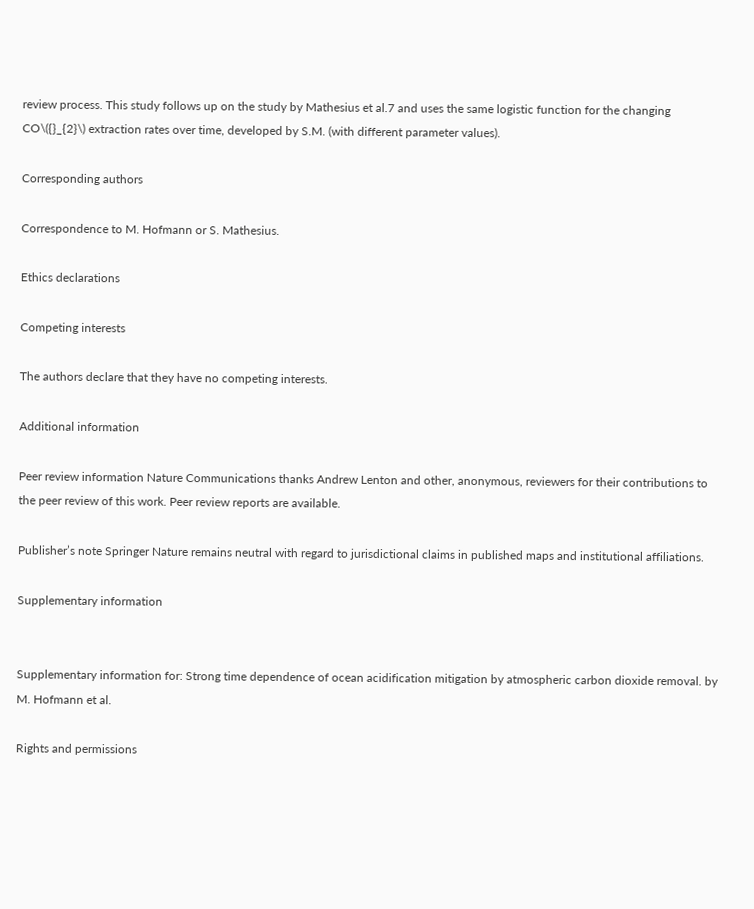review process. This study follows up on the study by Mathesius et al.7 and uses the same logistic function for the changing CO\({}_{2}\) extraction rates over time, developed by S.M. (with different parameter values).

Corresponding authors

Correspondence to M. Hofmann or S. Mathesius.

Ethics declarations

Competing interests

The authors declare that they have no competing interests.

Additional information

Peer review information Nature Communications thanks Andrew Lenton and other, anonymous, reviewers for their contributions to the peer review of this work. Peer review reports are available.

Publisher’s note Springer Nature remains neutral with regard to jurisdictional claims in published maps and institutional affiliations.

Supplementary information


Supplementary information for: Strong time dependence of ocean acidification mitigation by atmospheric carbon dioxide removal. by M. Hofmann et al.

Rights and permissions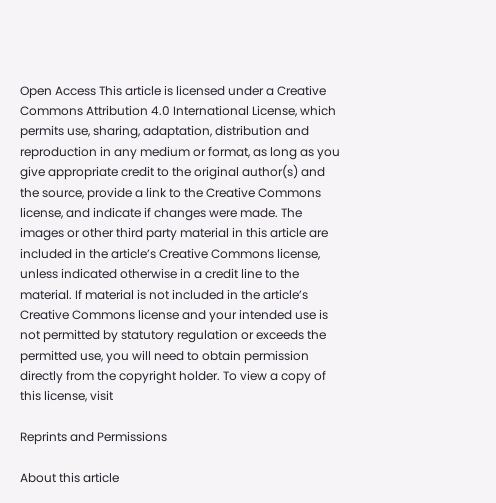Open Access This article is licensed under a Creative Commons Attribution 4.0 International License, which permits use, sharing, adaptation, distribution and reproduction in any medium or format, as long as you give appropriate credit to the original author(s) and the source, provide a link to the Creative Commons license, and indicate if changes were made. The images or other third party material in this article are included in the article’s Creative Commons license, unless indicated otherwise in a credit line to the material. If material is not included in the article’s Creative Commons license and your intended use is not permitted by statutory regulation or exceeds the permitted use, you will need to obtain permission directly from the copyright holder. To view a copy of this license, visit

Reprints and Permissions

About this article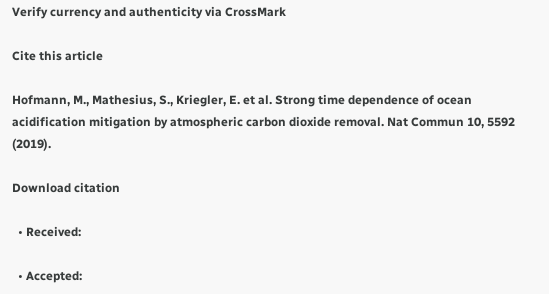Verify currency and authenticity via CrossMark

Cite this article

Hofmann, M., Mathesius, S., Kriegler, E. et al. Strong time dependence of ocean acidification mitigation by atmospheric carbon dioxide removal. Nat Commun 10, 5592 (2019).

Download citation

  • Received:

  • Accepted: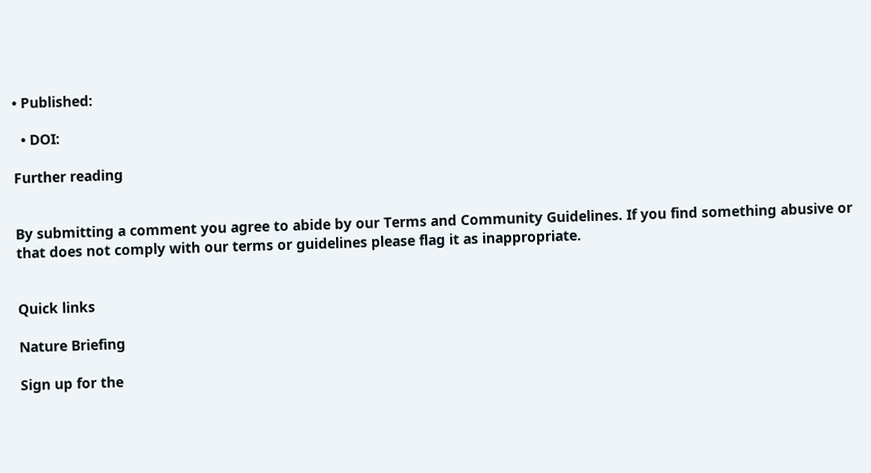• Published:

  • DOI:

Further reading


By submitting a comment you agree to abide by our Terms and Community Guidelines. If you find something abusive or that does not comply with our terms or guidelines please flag it as inappropriate.


Quick links

Nature Briefing

Sign up for the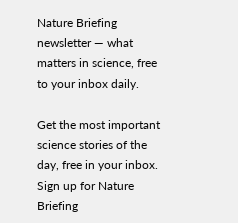Nature Briefing newsletter — what matters in science, free to your inbox daily.

Get the most important science stories of the day, free in your inbox. Sign up for Nature Briefing